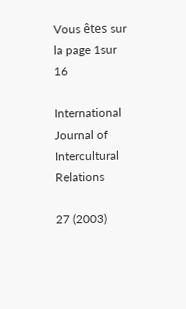Vous êtes sur la page 1sur 16

International Journal of Intercultural Relations

27 (2003)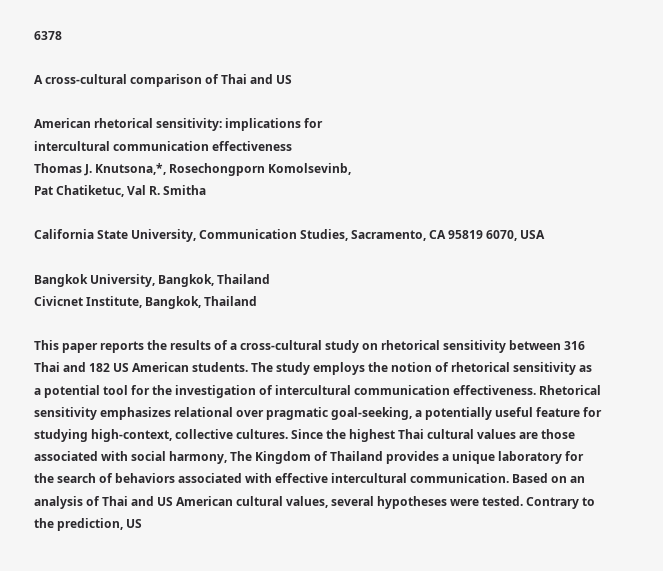6378

A cross-cultural comparison of Thai and US

American rhetorical sensitivity: implications for
intercultural communication effectiveness
Thomas J. Knutsona,*, Rosechongporn Komolsevinb,
Pat Chatiketuc, Val R. Smitha

California State University, Communication Studies, Sacramento, CA 95819 6070, USA

Bangkok University, Bangkok, Thailand
Civicnet Institute, Bangkok, Thailand

This paper reports the results of a cross-cultural study on rhetorical sensitivity between 316
Thai and 182 US American students. The study employs the notion of rhetorical sensitivity as
a potential tool for the investigation of intercultural communication effectiveness. Rhetorical
sensitivity emphasizes relational over pragmatic goal-seeking, a potentially useful feature for
studying high-context, collective cultures. Since the highest Thai cultural values are those
associated with social harmony, The Kingdom of Thailand provides a unique laboratory for
the search of behaviors associated with effective intercultural communication. Based on an
analysis of Thai and US American cultural values, several hypotheses were tested. Contrary to
the prediction, US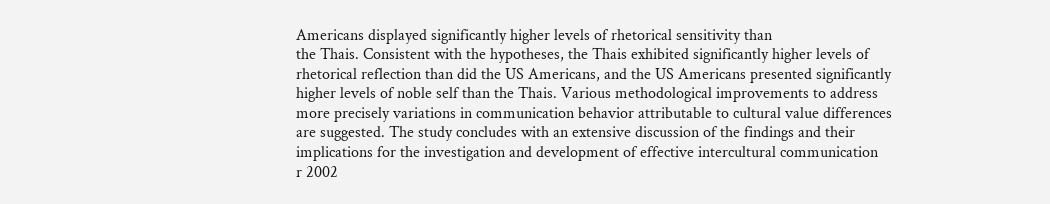Americans displayed significantly higher levels of rhetorical sensitivity than
the Thais. Consistent with the hypotheses, the Thais exhibited significantly higher levels of
rhetorical reflection than did the US Americans, and the US Americans presented significantly
higher levels of noble self than the Thais. Various methodological improvements to address
more precisely variations in communication behavior attributable to cultural value differences
are suggested. The study concludes with an extensive discussion of the findings and their
implications for the investigation and development of effective intercultural communication
r 2002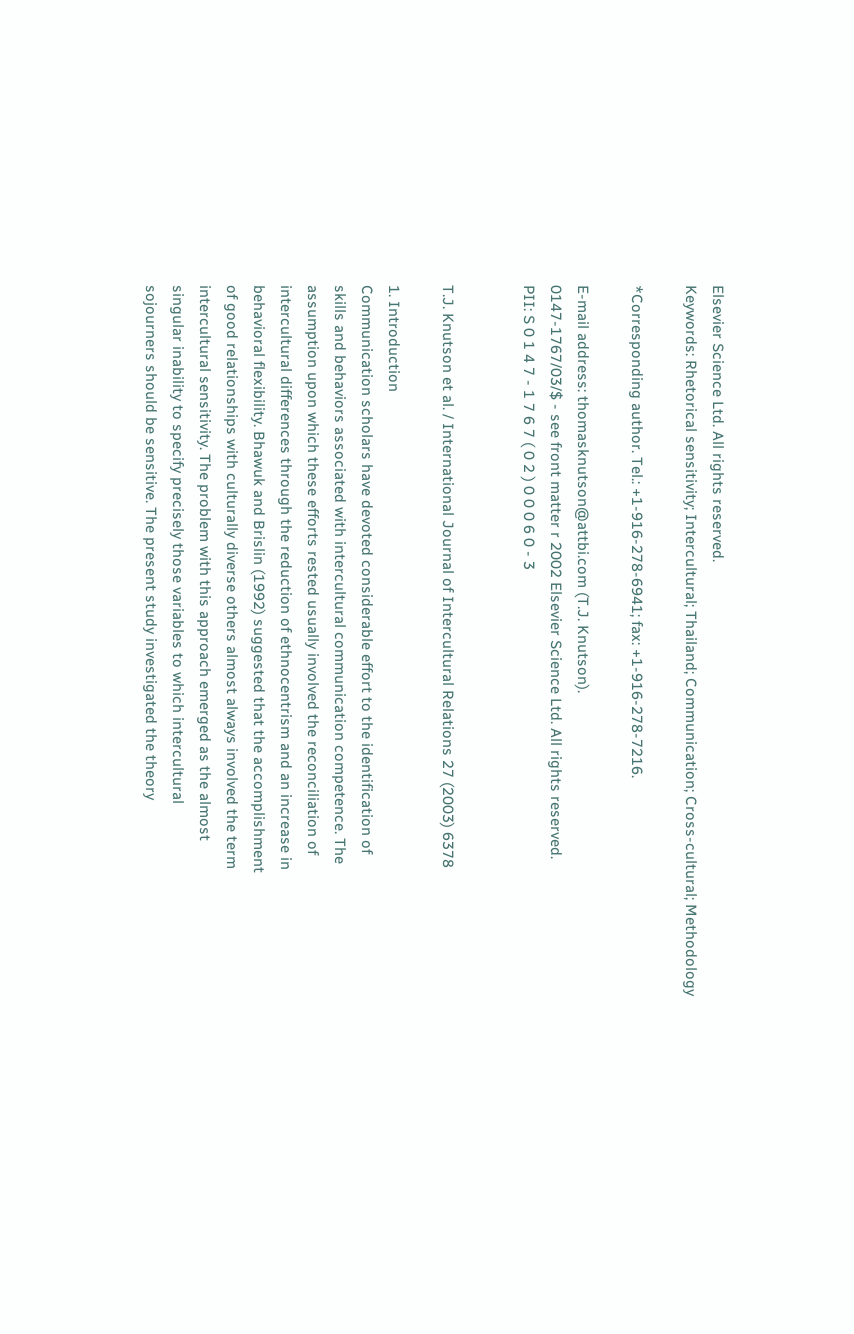Elsevier Science Ltd. All rights reserved.
Keywords: Rhetorical sensitivity; Intercultural; Thailand; Communication; Cross-cultural; Methodology

*Corresponding author. Tel.: +1-916-278-6941; fax: +1-916-278-7216.

E-mail address: thomasknutson@attbi.com (T.J. Knutson).
0147-1767/03/$ - see front matter r 2002 Elsevier Science Ltd. All rights reserved.
PII: S 0 1 4 7 - 1 7 6 7 ( 0 2 ) 0 0 0 6 0 - 3


T.J. Knutson et al. / International Journal of Intercultural Relations 27 (2003) 6378

1. Introduction
Communication scholars have devoted considerable effort to the identification of
skills and behaviors associated with intercultural communication competence. The
assumption upon which these efforts rested usually involved the reconciliation of
intercultural differences through the reduction of ethnocentrism and an increase in
behavioral flexibility. Bhawuk and Brislin (1992) suggested that the accomplishment
of good relationships with culturally diverse others almost always involved the term
intercultural sensitivity. The problem with this approach emerged as the almost
singular inability to specify precisely those variables to which intercultural
sojourners should be sensitive. The present study investigated the theory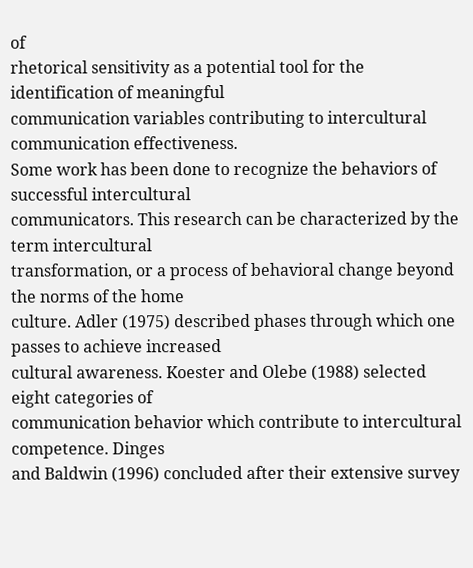of
rhetorical sensitivity as a potential tool for the identification of meaningful
communication variables contributing to intercultural communication effectiveness.
Some work has been done to recognize the behaviors of successful intercultural
communicators. This research can be characterized by the term intercultural
transformation, or a process of behavioral change beyond the norms of the home
culture. Adler (1975) described phases through which one passes to achieve increased
cultural awareness. Koester and Olebe (1988) selected eight categories of
communication behavior which contribute to intercultural competence. Dinges
and Baldwin (1996) concluded after their extensive survey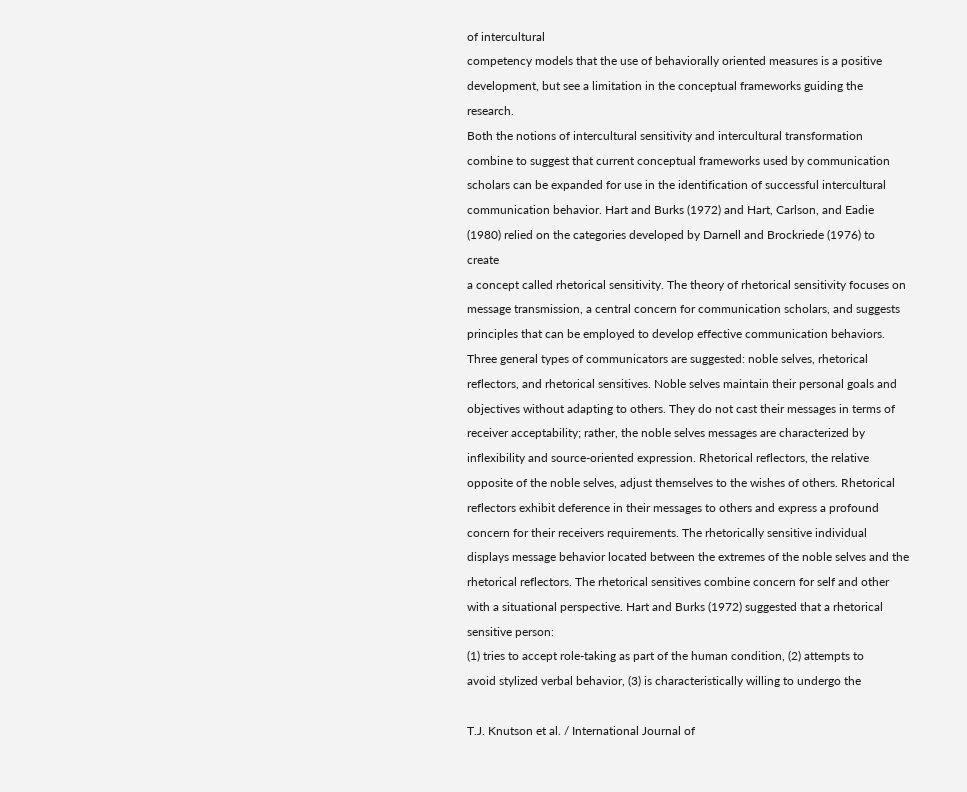of intercultural
competency models that the use of behaviorally oriented measures is a positive
development, but see a limitation in the conceptual frameworks guiding the research.
Both the notions of intercultural sensitivity and intercultural transformation
combine to suggest that current conceptual frameworks used by communication
scholars can be expanded for use in the identification of successful intercultural
communication behavior. Hart and Burks (1972) and Hart, Carlson, and Eadie
(1980) relied on the categories developed by Darnell and Brockriede (1976) to create
a concept called rhetorical sensitivity. The theory of rhetorical sensitivity focuses on
message transmission, a central concern for communication scholars, and suggests
principles that can be employed to develop effective communication behaviors.
Three general types of communicators are suggested: noble selves, rhetorical
reflectors, and rhetorical sensitives. Noble selves maintain their personal goals and
objectives without adapting to others. They do not cast their messages in terms of
receiver acceptability; rather, the noble selves messages are characterized by
inflexibility and source-oriented expression. Rhetorical reflectors, the relative
opposite of the noble selves, adjust themselves to the wishes of others. Rhetorical
reflectors exhibit deference in their messages to others and express a profound
concern for their receivers requirements. The rhetorically sensitive individual
displays message behavior located between the extremes of the noble selves and the
rhetorical reflectors. The rhetorical sensitives combine concern for self and other
with a situational perspective. Hart and Burks (1972) suggested that a rhetorical
sensitive person:
(1) tries to accept role-taking as part of the human condition, (2) attempts to
avoid stylized verbal behavior, (3) is characteristically willing to undergo the

T.J. Knutson et al. / International Journal of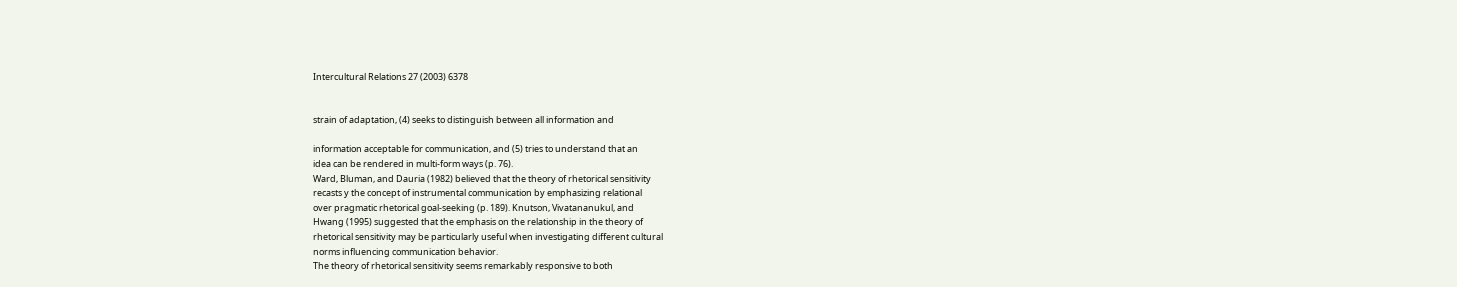Intercultural Relations 27 (2003) 6378


strain of adaptation, (4) seeks to distinguish between all information and

information acceptable for communication, and (5) tries to understand that an
idea can be rendered in multi-form ways (p. 76).
Ward, Bluman, and Dauria (1982) believed that the theory of rhetorical sensitivity
recasts y the concept of instrumental communication by emphasizing relational
over pragmatic rhetorical goal-seeking (p. 189). Knutson, Vivatananukul, and
Hwang (1995) suggested that the emphasis on the relationship in the theory of
rhetorical sensitivity may be particularly useful when investigating different cultural
norms influencing communication behavior.
The theory of rhetorical sensitivity seems remarkably responsive to both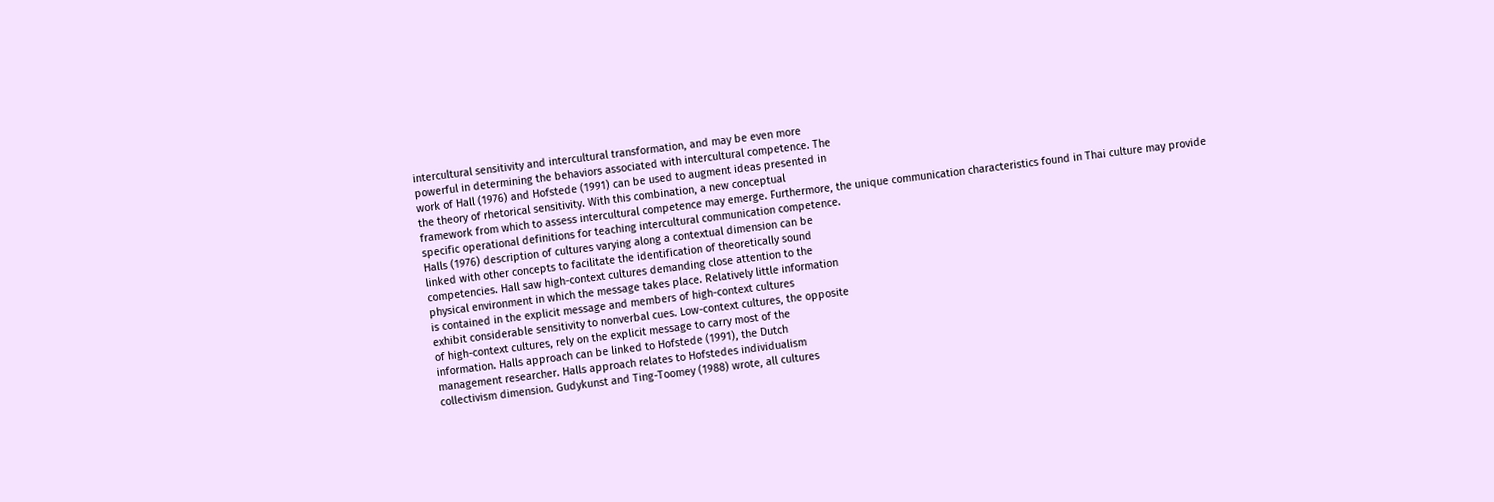intercultural sensitivity and intercultural transformation, and may be even more
powerful in determining the behaviors associated with intercultural competence. The
work of Hall (1976) and Hofstede (1991) can be used to augment ideas presented in
the theory of rhetorical sensitivity. With this combination, a new conceptual
framework from which to assess intercultural competence may emerge. Furthermore, the unique communication characteristics found in Thai culture may provide
specific operational definitions for teaching intercultural communication competence.
Halls (1976) description of cultures varying along a contextual dimension can be
linked with other concepts to facilitate the identification of theoretically sound
competencies. Hall saw high-context cultures demanding close attention to the
physical environment in which the message takes place. Relatively little information
is contained in the explicit message and members of high-context cultures
exhibit considerable sensitivity to nonverbal cues. Low-context cultures, the opposite
of high-context cultures, rely on the explicit message to carry most of the
information. Halls approach can be linked to Hofstede (1991), the Dutch
management researcher. Halls approach relates to Hofstedes individualism
collectivism dimension. Gudykunst and Ting-Toomey (1988) wrote, all cultures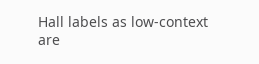Hall labels as low-context are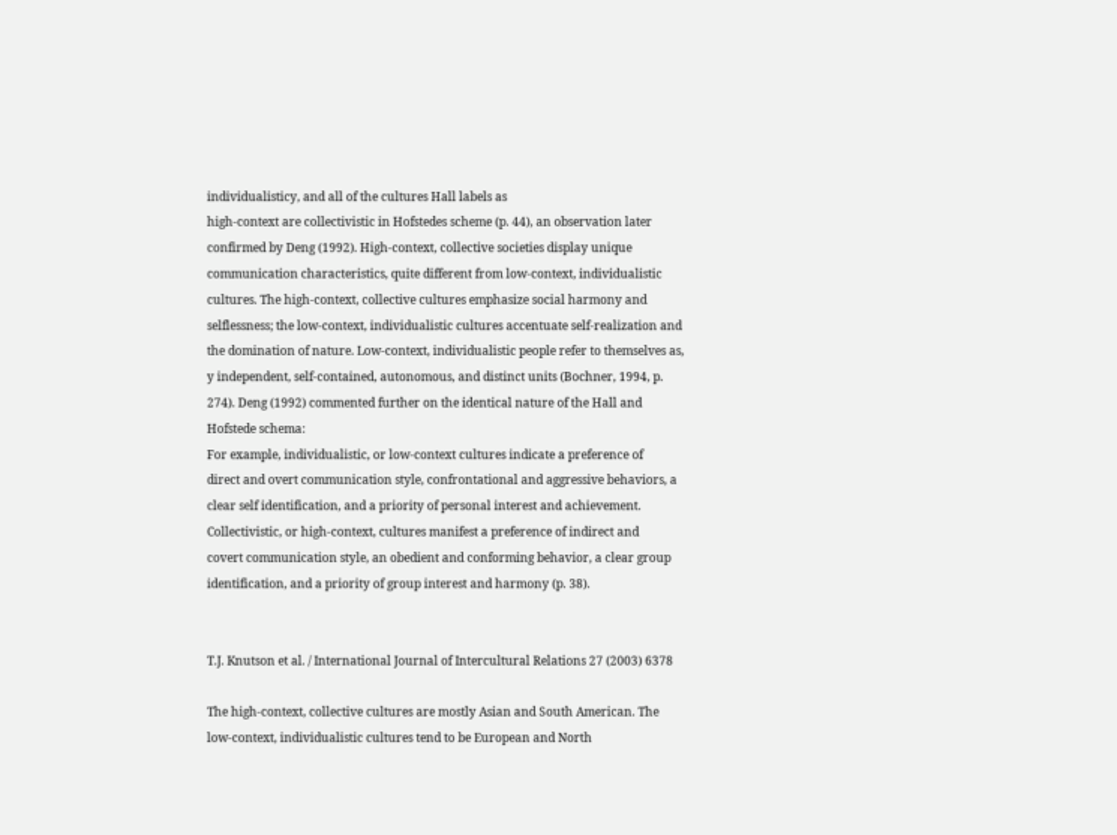individualisticy, and all of the cultures Hall labels as
high-context are collectivistic in Hofstedes scheme (p. 44), an observation later
confirmed by Deng (1992). High-context, collective societies display unique
communication characteristics, quite different from low-context, individualistic
cultures. The high-context, collective cultures emphasize social harmony and
selflessness; the low-context, individualistic cultures accentuate self-realization and
the domination of nature. Low-context, individualistic people refer to themselves as,
y independent, self-contained, autonomous, and distinct units (Bochner, 1994, p.
274). Deng (1992) commented further on the identical nature of the Hall and
Hofstede schema:
For example, individualistic, or low-context cultures indicate a preference of
direct and overt communication style, confrontational and aggressive behaviors, a
clear self identification, and a priority of personal interest and achievement.
Collectivistic, or high-context, cultures manifest a preference of indirect and
covert communication style, an obedient and conforming behavior, a clear group
identification, and a priority of group interest and harmony (p. 38).


T.J. Knutson et al. / International Journal of Intercultural Relations 27 (2003) 6378

The high-context, collective cultures are mostly Asian and South American. The
low-context, individualistic cultures tend to be European and North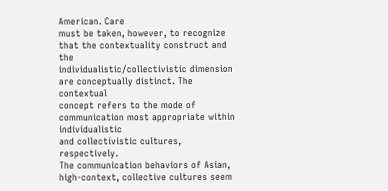American. Care
must be taken, however, to recognize that the contextuality construct and the
individualistic/collectivistic dimension are conceptually distinct. The contextual
concept refers to the mode of communication most appropriate within individualistic
and collectivistic cultures, respectively.
The communication behaviors of Asian, high-context, collective cultures seem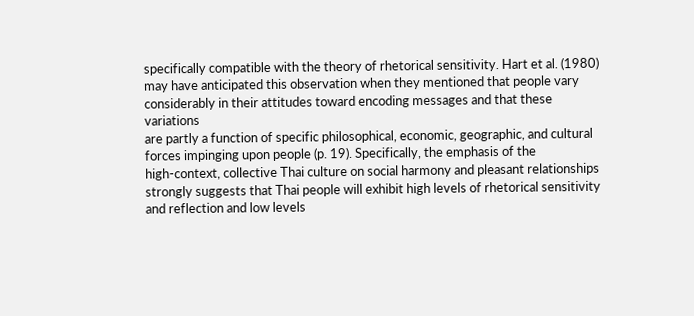specifically compatible with the theory of rhetorical sensitivity. Hart et al. (1980)
may have anticipated this observation when they mentioned that people vary
considerably in their attitudes toward encoding messages and that these variations
are partly a function of specific philosophical, economic, geographic, and cultural forces impinging upon people (p. 19). Specifically, the emphasis of the
high-context, collective Thai culture on social harmony and pleasant relationships
strongly suggests that Thai people will exhibit high levels of rhetorical sensitivity and reflection and low levels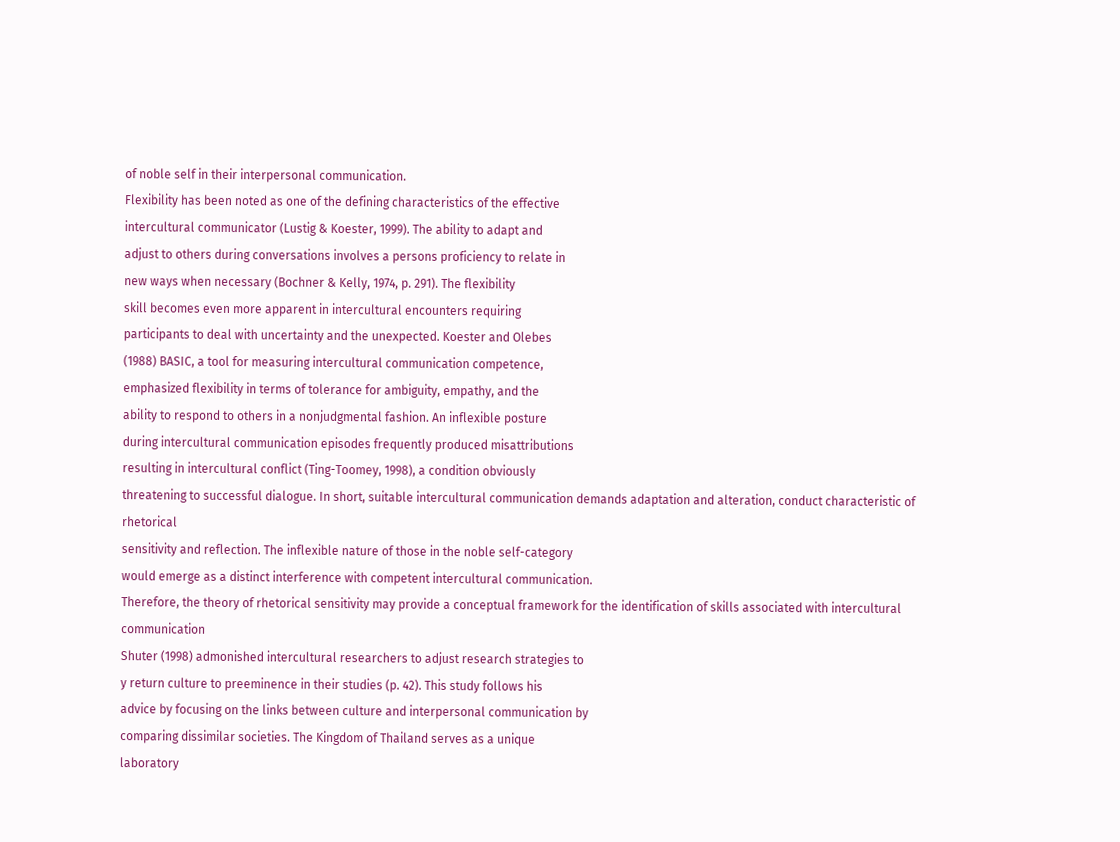of noble self in their interpersonal communication.
Flexibility has been noted as one of the defining characteristics of the effective
intercultural communicator (Lustig & Koester, 1999). The ability to adapt and
adjust to others during conversations involves a persons proficiency to relate in
new ways when necessary (Bochner & Kelly, 1974, p. 291). The flexibility
skill becomes even more apparent in intercultural encounters requiring
participants to deal with uncertainty and the unexpected. Koester and Olebes
(1988) BASIC, a tool for measuring intercultural communication competence,
emphasized flexibility in terms of tolerance for ambiguity, empathy, and the
ability to respond to others in a nonjudgmental fashion. An inflexible posture
during intercultural communication episodes frequently produced misattributions
resulting in intercultural conflict (Ting-Toomey, 1998), a condition obviously
threatening to successful dialogue. In short, suitable intercultural communication demands adaptation and alteration, conduct characteristic of rhetorical
sensitivity and reflection. The inflexible nature of those in the noble self-category
would emerge as a distinct interference with competent intercultural communication.
Therefore, the theory of rhetorical sensitivity may provide a conceptual framework for the identification of skills associated with intercultural communication
Shuter (1998) admonished intercultural researchers to adjust research strategies to
y return culture to preeminence in their studies (p. 42). This study follows his
advice by focusing on the links between culture and interpersonal communication by
comparing dissimilar societies. The Kingdom of Thailand serves as a unique
laboratory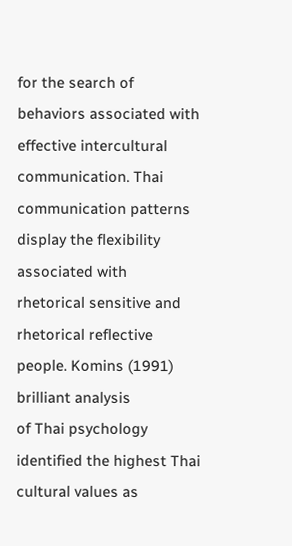for the search of behaviors associated with effective intercultural
communication. Thai communication patterns display the flexibility associated with
rhetorical sensitive and rhetorical reflective people. Komins (1991) brilliant analysis
of Thai psychology identified the highest Thai cultural values as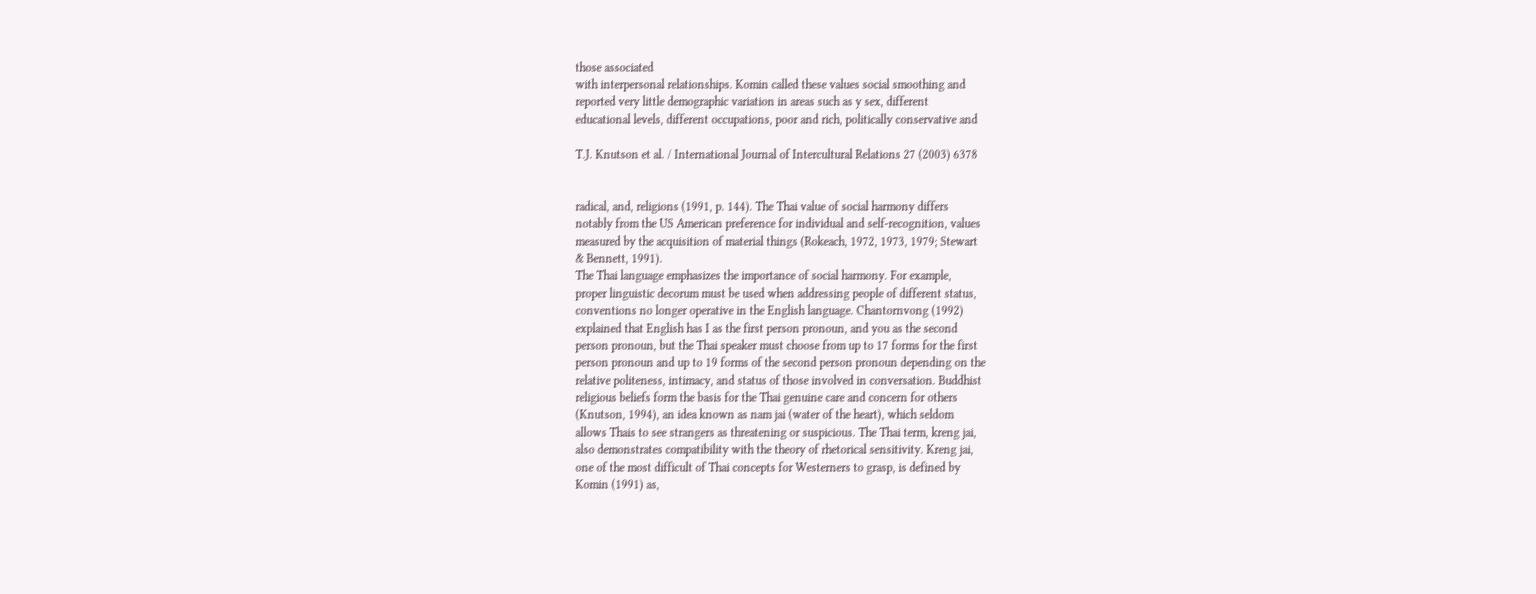those associated
with interpersonal relationships. Komin called these values social smoothing and
reported very little demographic variation in areas such as y sex, different
educational levels, different occupations, poor and rich, politically conservative and

T.J. Knutson et al. / International Journal of Intercultural Relations 27 (2003) 6378


radical, and, religions (1991, p. 144). The Thai value of social harmony differs
notably from the US American preference for individual and self-recognition, values
measured by the acquisition of material things (Rokeach, 1972, 1973, 1979; Stewart
& Bennett, 1991).
The Thai language emphasizes the importance of social harmony. For example,
proper linguistic decorum must be used when addressing people of different status,
conventions no longer operative in the English language. Chantornvong (1992)
explained that English has I as the first person pronoun, and you as the second
person pronoun, but the Thai speaker must choose from up to 17 forms for the first
person pronoun and up to 19 forms of the second person pronoun depending on the
relative politeness, intimacy, and status of those involved in conversation. Buddhist
religious beliefs form the basis for the Thai genuine care and concern for others
(Knutson, 1994), an idea known as nam jai (water of the heart), which seldom
allows Thais to see strangers as threatening or suspicious. The Thai term, kreng jai,
also demonstrates compatibility with the theory of rhetorical sensitivity. Kreng jai,
one of the most difficult of Thai concepts for Westerners to grasp, is defined by
Komin (1991) as,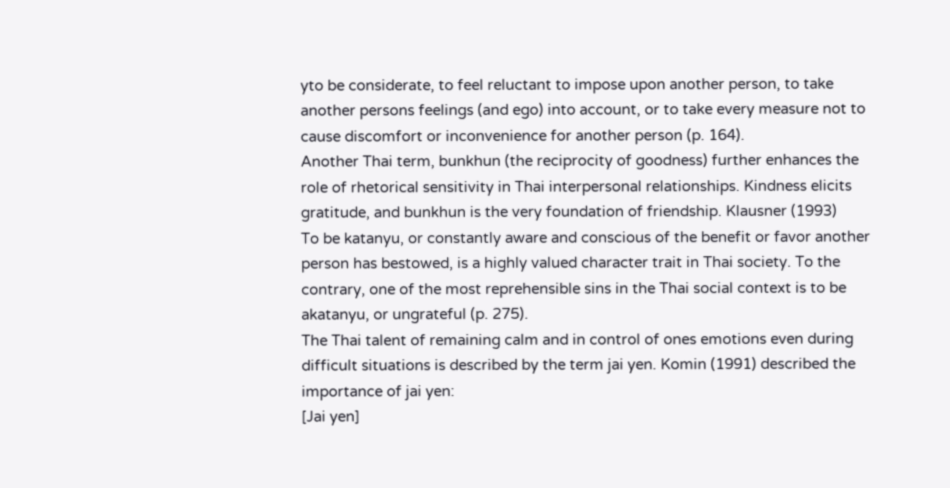yto be considerate, to feel reluctant to impose upon another person, to take
another persons feelings (and ego) into account, or to take every measure not to
cause discomfort or inconvenience for another person (p. 164).
Another Thai term, bunkhun (the reciprocity of goodness) further enhances the
role of rhetorical sensitivity in Thai interpersonal relationships. Kindness elicits
gratitude, and bunkhun is the very foundation of friendship. Klausner (1993)
To be katanyu, or constantly aware and conscious of the benefit or favor another
person has bestowed, is a highly valued character trait in Thai society. To the
contrary, one of the most reprehensible sins in the Thai social context is to be
akatanyu, or ungrateful (p. 275).
The Thai talent of remaining calm and in control of ones emotions even during
difficult situations is described by the term jai yen. Komin (1991) described the
importance of jai yen:
[Jai yen]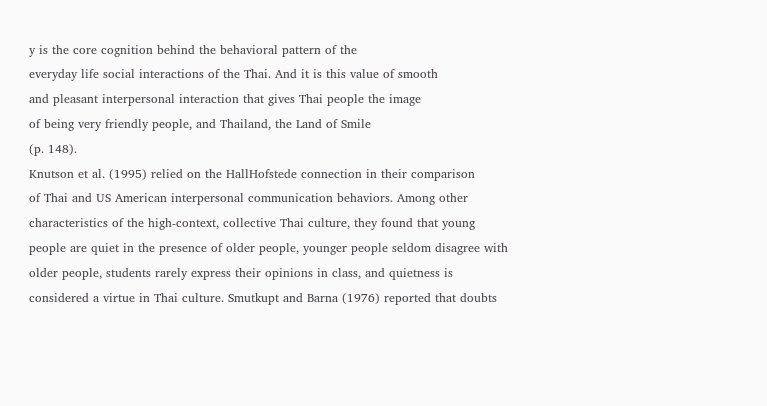y is the core cognition behind the behavioral pattern of the
everyday life social interactions of the Thai. And it is this value of smooth
and pleasant interpersonal interaction that gives Thai people the image
of being very friendly people, and Thailand, the Land of Smile
(p. 148).
Knutson et al. (1995) relied on the HallHofstede connection in their comparison
of Thai and US American interpersonal communication behaviors. Among other
characteristics of the high-context, collective Thai culture, they found that young
people are quiet in the presence of older people, younger people seldom disagree with
older people, students rarely express their opinions in class, and quietness is
considered a virtue in Thai culture. Smutkupt and Barna (1976) reported that doubts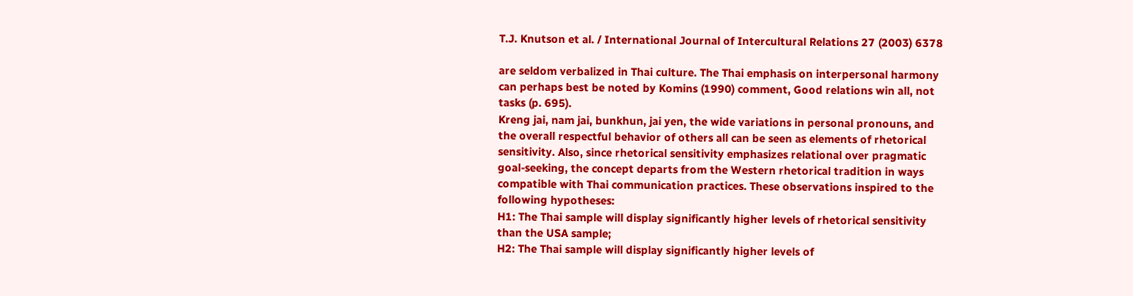T.J. Knutson et al. / International Journal of Intercultural Relations 27 (2003) 6378

are seldom verbalized in Thai culture. The Thai emphasis on interpersonal harmony
can perhaps best be noted by Komins (1990) comment, Good relations win all, not
tasks (p. 695).
Kreng jai, nam jai, bunkhun, jai yen, the wide variations in personal pronouns, and
the overall respectful behavior of others all can be seen as elements of rhetorical
sensitivity. Also, since rhetorical sensitivity emphasizes relational over pragmatic
goal-seeking, the concept departs from the Western rhetorical tradition in ways
compatible with Thai communication practices. These observations inspired to the
following hypotheses:
H1: The Thai sample will display significantly higher levels of rhetorical sensitivity
than the USA sample;
H2: The Thai sample will display significantly higher levels of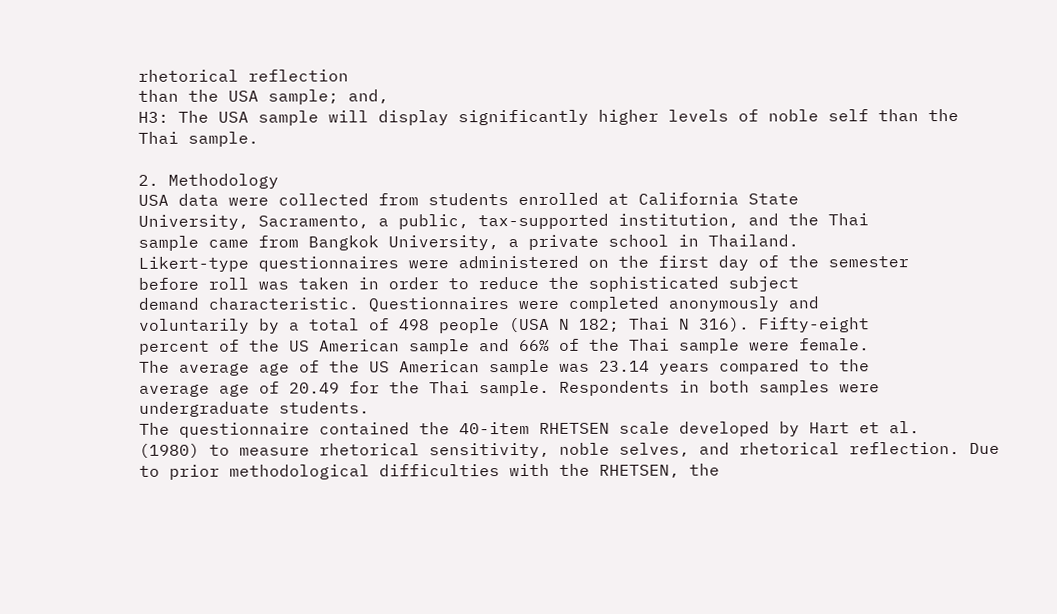rhetorical reflection
than the USA sample; and,
H3: The USA sample will display significantly higher levels of noble self than the
Thai sample.

2. Methodology
USA data were collected from students enrolled at California State
University, Sacramento, a public, tax-supported institution, and the Thai
sample came from Bangkok University, a private school in Thailand.
Likert-type questionnaires were administered on the first day of the semester
before roll was taken in order to reduce the sophisticated subject
demand characteristic. Questionnaires were completed anonymously and
voluntarily by a total of 498 people (USA N 182; Thai N 316). Fifty-eight
percent of the US American sample and 66% of the Thai sample were female.
The average age of the US American sample was 23.14 years compared to the
average age of 20.49 for the Thai sample. Respondents in both samples were
undergraduate students.
The questionnaire contained the 40-item RHETSEN scale developed by Hart et al.
(1980) to measure rhetorical sensitivity, noble selves, and rhetorical reflection. Due
to prior methodological difficulties with the RHETSEN, the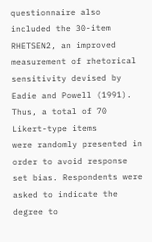questionnaire also
included the 30-item RHETSEN2, an improved measurement of rhetorical
sensitivity devised by Eadie and Powell (1991). Thus, a total of 70 Likert-type items
were randomly presented in order to avoid response set bias. Respondents were
asked to indicate the degree to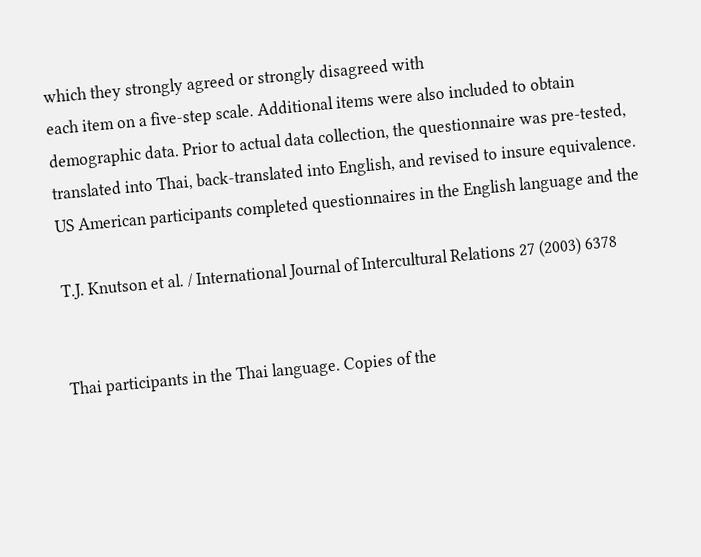which they strongly agreed or strongly disagreed with
each item on a five-step scale. Additional items were also included to obtain
demographic data. Prior to actual data collection, the questionnaire was pre-tested,
translated into Thai, back-translated into English, and revised to insure equivalence.
US American participants completed questionnaires in the English language and the

T.J. Knutson et al. / International Journal of Intercultural Relations 27 (2003) 6378


Thai participants in the Thai language. Copies of the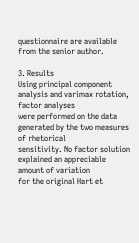questionnaire are available
from the senior author.

3. Results
Using principal component analysis and varimax rotation, factor analyses
were performed on the data generated by the two measures of rhetorical
sensitivity. No factor solution explained an appreciable amount of variation
for the original Hart et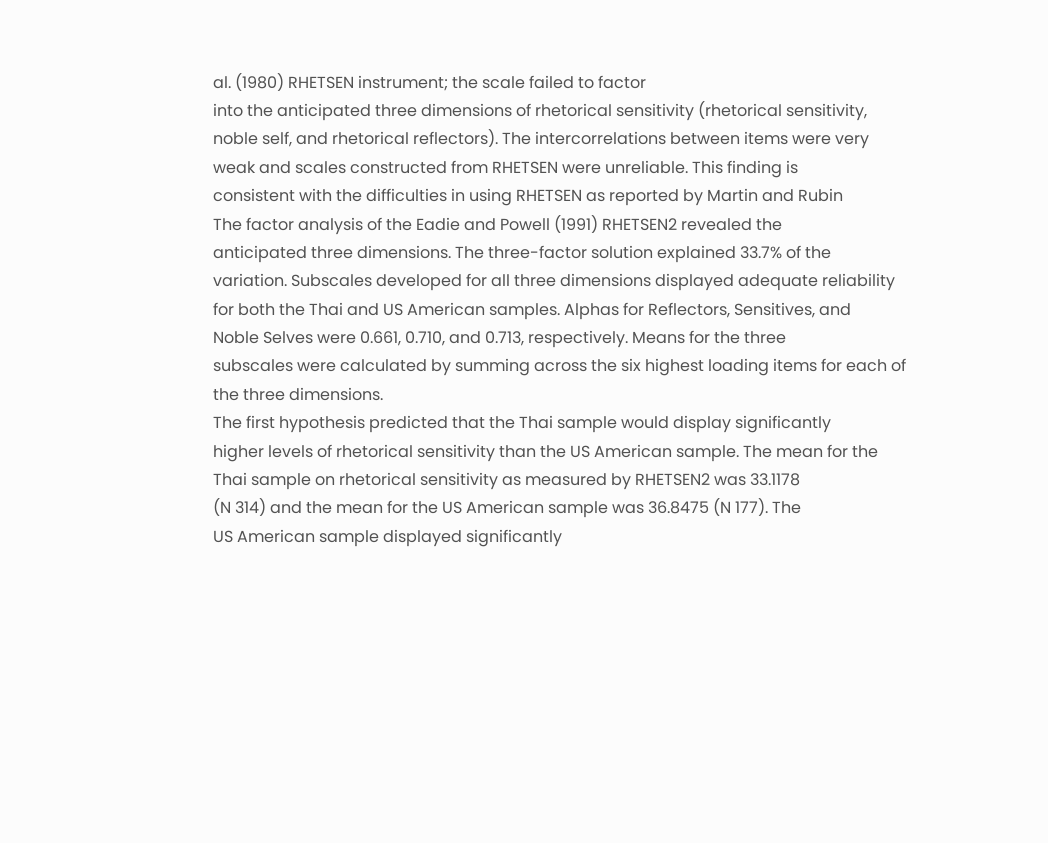al. (1980) RHETSEN instrument; the scale failed to factor
into the anticipated three dimensions of rhetorical sensitivity (rhetorical sensitivity,
noble self, and rhetorical reflectors). The intercorrelations between items were very
weak and scales constructed from RHETSEN were unreliable. This finding is
consistent with the difficulties in using RHETSEN as reported by Martin and Rubin
The factor analysis of the Eadie and Powell (1991) RHETSEN2 revealed the
anticipated three dimensions. The three-factor solution explained 33.7% of the
variation. Subscales developed for all three dimensions displayed adequate reliability
for both the Thai and US American samples. Alphas for Reflectors, Sensitives, and
Noble Selves were 0.661, 0.710, and 0.713, respectively. Means for the three
subscales were calculated by summing across the six highest loading items for each of
the three dimensions.
The first hypothesis predicted that the Thai sample would display significantly
higher levels of rhetorical sensitivity than the US American sample. The mean for the
Thai sample on rhetorical sensitivity as measured by RHETSEN2 was 33.1178
(N 314) and the mean for the US American sample was 36.8475 (N 177). The
US American sample displayed significantly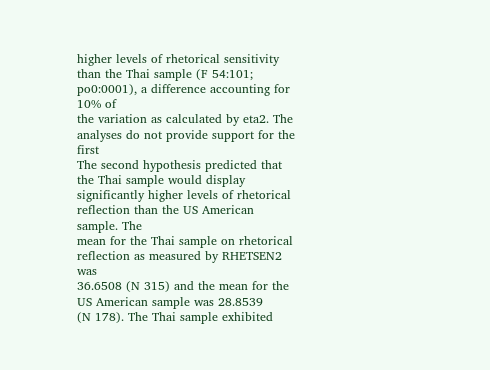higher levels of rhetorical sensitivity
than the Thai sample (F 54:101; po0:0001), a difference accounting for 10% of
the variation as calculated by eta2. The analyses do not provide support for the first
The second hypothesis predicted that the Thai sample would display significantly higher levels of rhetorical reflection than the US American sample. The
mean for the Thai sample on rhetorical reflection as measured by RHETSEN2 was
36.6508 (N 315) and the mean for the US American sample was 28.8539
(N 178). The Thai sample exhibited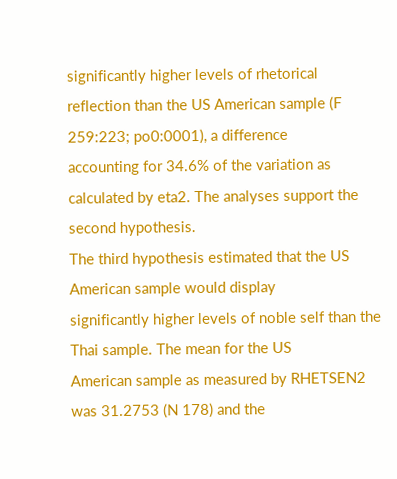significantly higher levels of rhetorical
reflection than the US American sample (F 259:223; po0:0001), a difference
accounting for 34.6% of the variation as calculated by eta2. The analyses support the
second hypothesis.
The third hypothesis estimated that the US American sample would display
significantly higher levels of noble self than the Thai sample. The mean for the US
American sample as measured by RHETSEN2 was 31.2753 (N 178) and the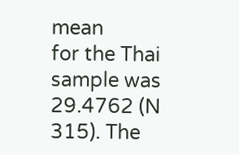mean
for the Thai sample was 29.4762 (N 315). The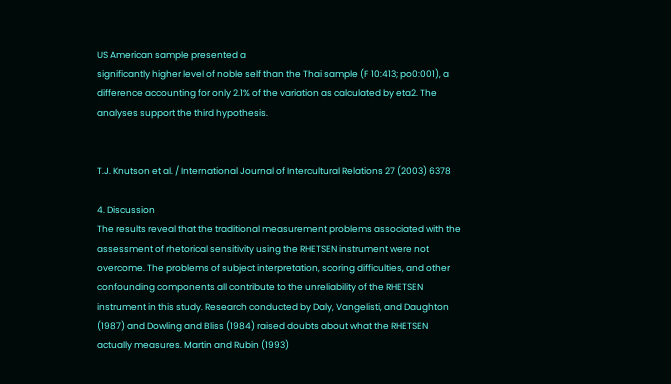US American sample presented a
significantly higher level of noble self than the Thai sample (F 10:413; po0:001), a
difference accounting for only 2.1% of the variation as calculated by eta2. The
analyses support the third hypothesis.


T.J. Knutson et al. / International Journal of Intercultural Relations 27 (2003) 6378

4. Discussion
The results reveal that the traditional measurement problems associated with the
assessment of rhetorical sensitivity using the RHETSEN instrument were not
overcome. The problems of subject interpretation, scoring difficulties, and other
confounding components all contribute to the unreliability of the RHETSEN
instrument in this study. Research conducted by Daly, Vangelisti, and Daughton
(1987) and Dowling and Bliss (1984) raised doubts about what the RHETSEN
actually measures. Martin and Rubin (1993)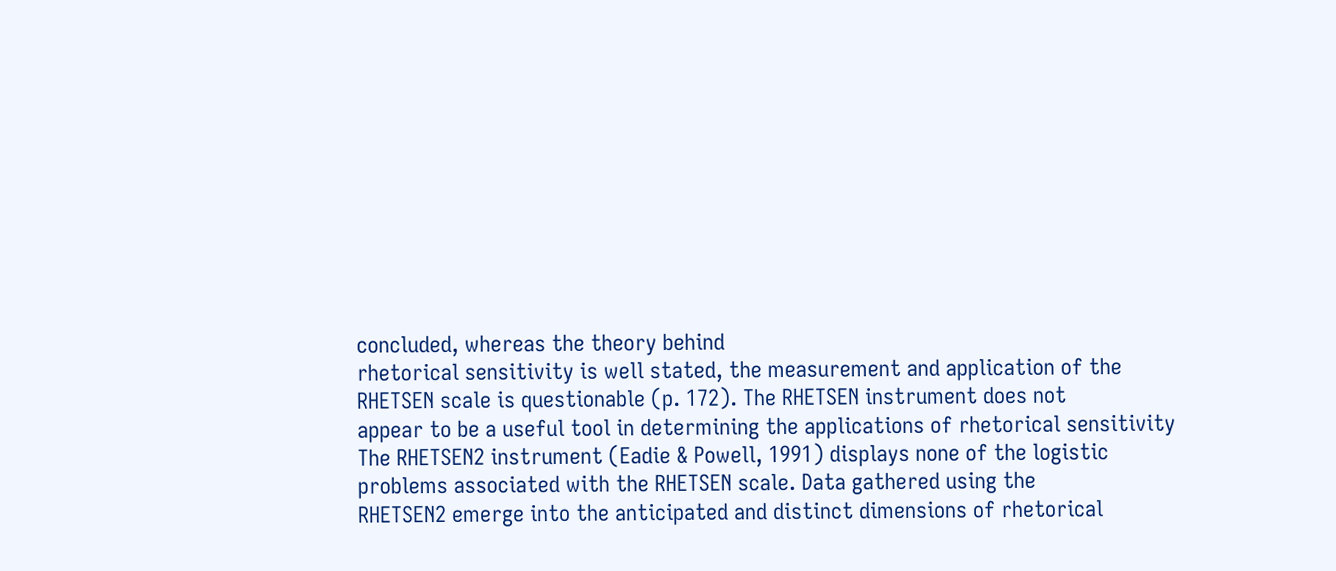concluded, whereas the theory behind
rhetorical sensitivity is well stated, the measurement and application of the
RHETSEN scale is questionable (p. 172). The RHETSEN instrument does not
appear to be a useful tool in determining the applications of rhetorical sensitivity
The RHETSEN2 instrument (Eadie & Powell, 1991) displays none of the logistic
problems associated with the RHETSEN scale. Data gathered using the
RHETSEN2 emerge into the anticipated and distinct dimensions of rhetorical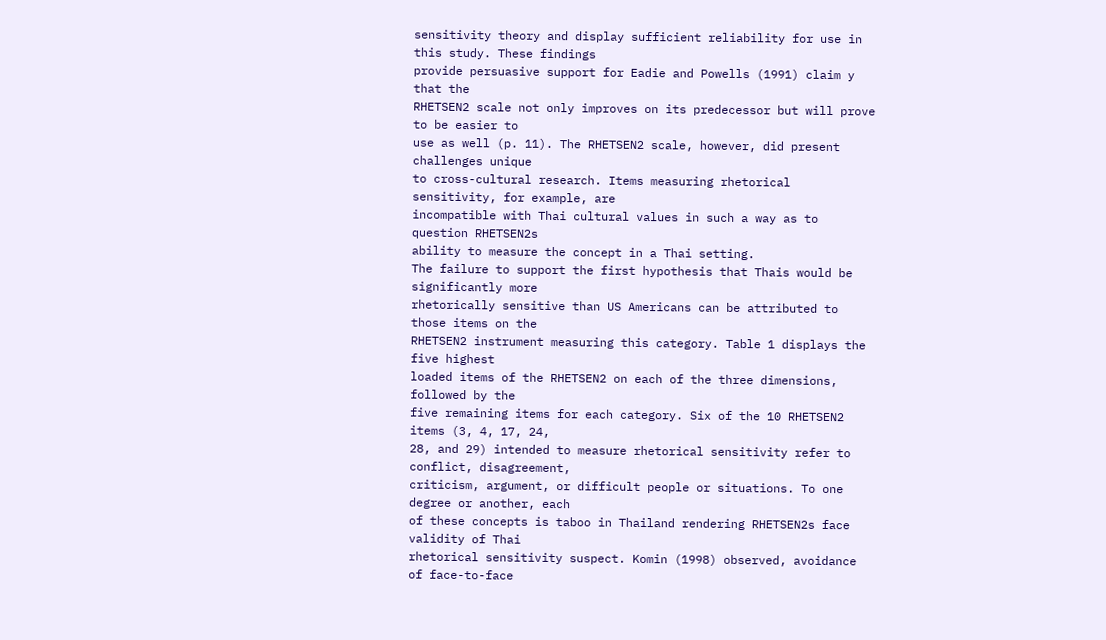sensitivity theory and display sufficient reliability for use in this study. These findings
provide persuasive support for Eadie and Powells (1991) claim y that the
RHETSEN2 scale not only improves on its predecessor but will prove to be easier to
use as well (p. 11). The RHETSEN2 scale, however, did present challenges unique
to cross-cultural research. Items measuring rhetorical sensitivity, for example, are
incompatible with Thai cultural values in such a way as to question RHETSEN2s
ability to measure the concept in a Thai setting.
The failure to support the first hypothesis that Thais would be significantly more
rhetorically sensitive than US Americans can be attributed to those items on the
RHETSEN2 instrument measuring this category. Table 1 displays the five highest
loaded items of the RHETSEN2 on each of the three dimensions, followed by the
five remaining items for each category. Six of the 10 RHETSEN2 items (3, 4, 17, 24,
28, and 29) intended to measure rhetorical sensitivity refer to conflict, disagreement,
criticism, argument, or difficult people or situations. To one degree or another, each
of these concepts is taboo in Thailand rendering RHETSEN2s face validity of Thai
rhetorical sensitivity suspect. Komin (1998) observed, avoidance of face-to-face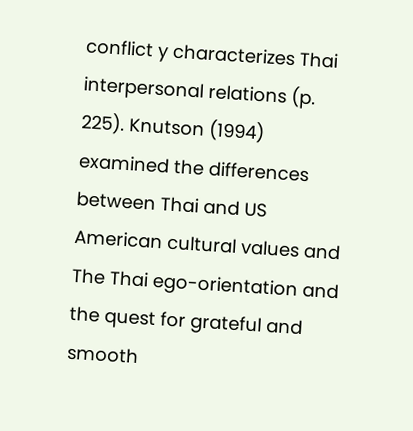conflict y characterizes Thai interpersonal relations (p. 225). Knutson (1994)
examined the differences between Thai and US American cultural values and
The Thai ego-orientation and the quest for grateful and smooth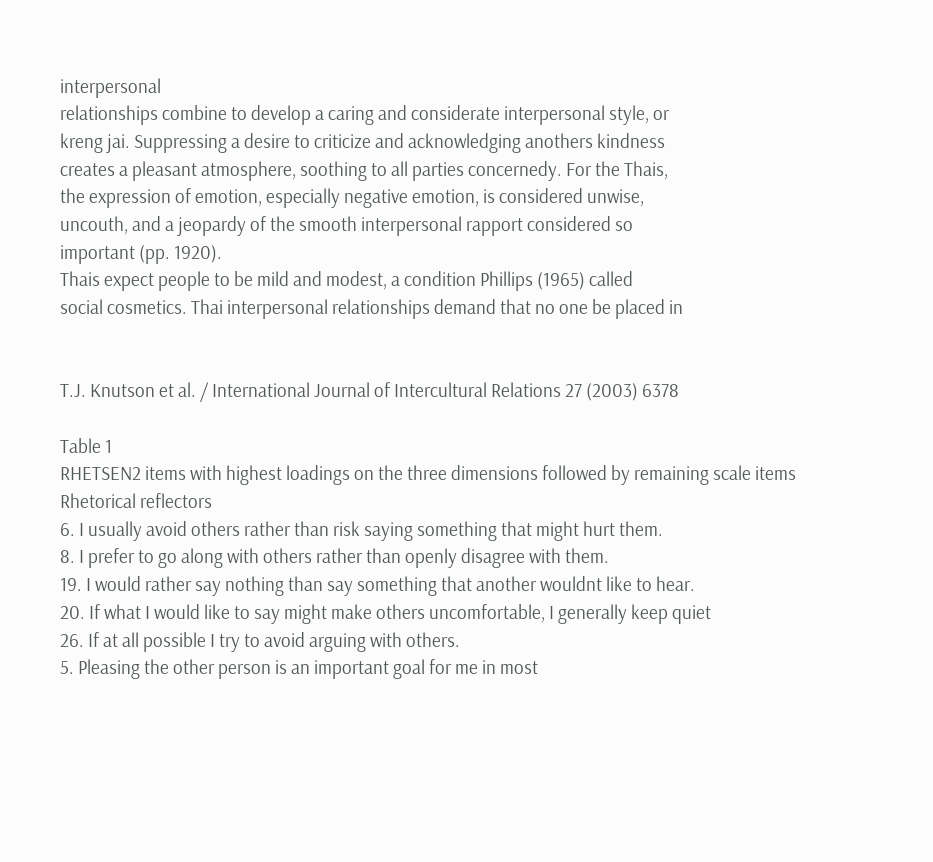interpersonal
relationships combine to develop a caring and considerate interpersonal style, or
kreng jai. Suppressing a desire to criticize and acknowledging anothers kindness
creates a pleasant atmosphere, soothing to all parties concernedy. For the Thais,
the expression of emotion, especially negative emotion, is considered unwise,
uncouth, and a jeopardy of the smooth interpersonal rapport considered so
important (pp. 1920).
Thais expect people to be mild and modest, a condition Phillips (1965) called
social cosmetics. Thai interpersonal relationships demand that no one be placed in


T.J. Knutson et al. / International Journal of Intercultural Relations 27 (2003) 6378

Table 1
RHETSEN2 items with highest loadings on the three dimensions followed by remaining scale items
Rhetorical reflectors
6. I usually avoid others rather than risk saying something that might hurt them.
8. I prefer to go along with others rather than openly disagree with them.
19. I would rather say nothing than say something that another wouldnt like to hear.
20. If what I would like to say might make others uncomfortable, I generally keep quiet
26. If at all possible I try to avoid arguing with others.
5. Pleasing the other person is an important goal for me in most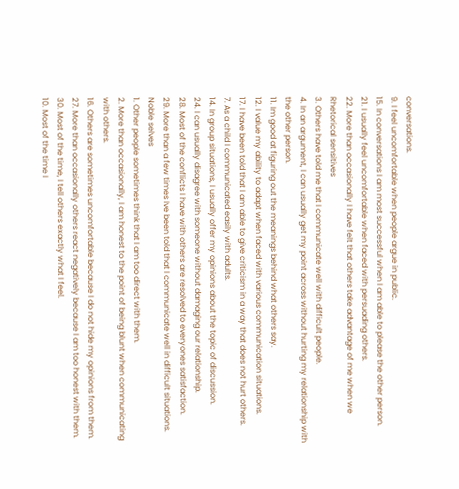conversations.
9. I feel uncomfortable when people argue in public.
15. In conversations I am most successful when I am able to please the other person.
21. I usually feel uncomfortable when faced with persuading others.
22. More than occasionally I have felt that others take advantage of me when we
Rhetorical sensitives
3. Others have told me that I communicate well with difficult people.
4. In an argument, I can usually get my point across without hurting my relationship with
the other person.
11. Im good at figuring out the meanings behind what others say.
12. I value my ability to adapt when faced with various communication situations.
17. I have been told that I am able to give criticism in a way that does not hurt others.
7. As a child I communicated easily with adults.
14. In group situations, I usually offer my opinions about the topic of discussion.
24. I can usually disagree with someone without damaging our relationship.
28. Most of the conflicts I have with others are resolved to everyones satisfaction.
29. More than a few times Ive been told that I communicate well in difficult situations.
Noble selves
1. Other people sometimes think that I am too direct with them.
2. More than occasionally, I am honest to the point of being blunt when communicating
with others.
16. Others are sometimes uncomfortable because I do not hide my opinions from them.
27. More than occasionally others react negatively because I am too honest with them.
30. Most of the time, I tell others exactly what I feel.
10. Most of the time I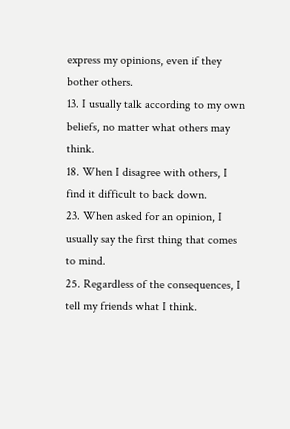express my opinions, even if they bother others.
13. I usually talk according to my own beliefs, no matter what others may think.
18. When I disagree with others, I find it difficult to back down.
23. When asked for an opinion, I usually say the first thing that comes to mind.
25. Regardless of the consequences, I tell my friends what I think.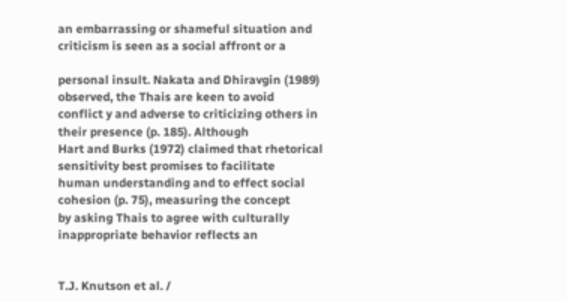an embarrassing or shameful situation and criticism is seen as a social affront or a

personal insult. Nakata and Dhiravgin (1989) observed, the Thais are keen to avoid
conflict y and adverse to criticizing others in their presence (p. 185). Although
Hart and Burks (1972) claimed that rhetorical sensitivity best promises to facilitate
human understanding and to effect social cohesion (p. 75), measuring the concept
by asking Thais to agree with culturally inappropriate behavior reflects an


T.J. Knutson et al. /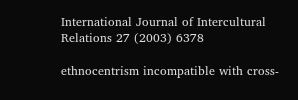International Journal of Intercultural Relations 27 (2003) 6378

ethnocentrism incompatible with cross-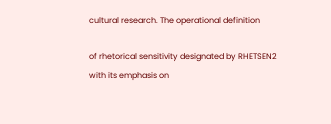cultural research. The operational definition

of rhetorical sensitivity designated by RHETSEN2 with its emphasis on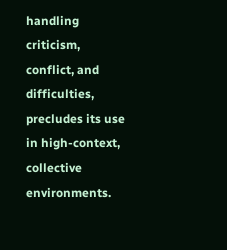handling
criticism, conflict, and difficulties, precludes its use in high-context, collective
environments.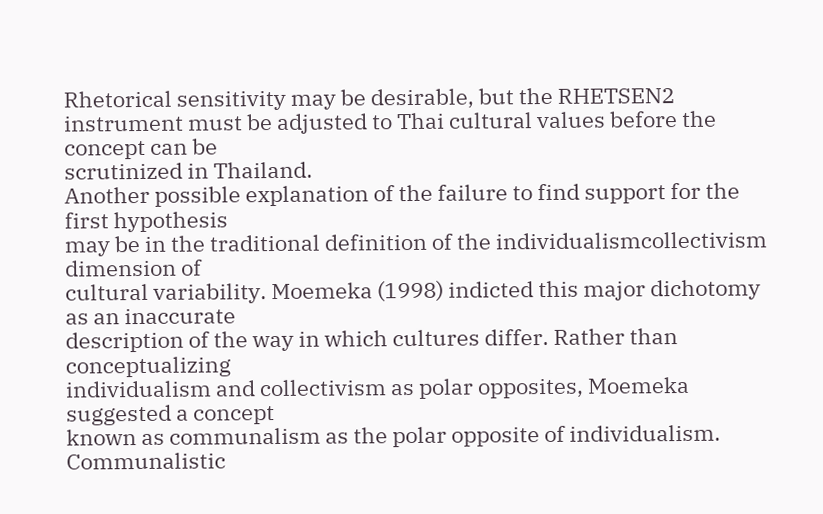Rhetorical sensitivity may be desirable, but the RHETSEN2
instrument must be adjusted to Thai cultural values before the concept can be
scrutinized in Thailand.
Another possible explanation of the failure to find support for the first hypothesis
may be in the traditional definition of the individualismcollectivism dimension of
cultural variability. Moemeka (1998) indicted this major dichotomy as an inaccurate
description of the way in which cultures differ. Rather than conceptualizing
individualism and collectivism as polar opposites, Moemeka suggested a concept
known as communalism as the polar opposite of individualism. Communalistic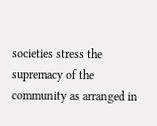societies stress the supremacy of the community as arranged in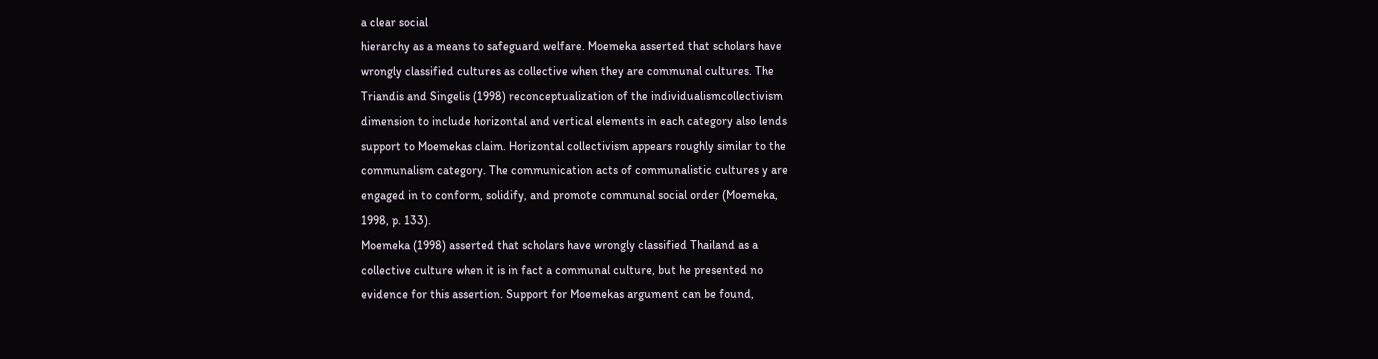a clear social
hierarchy as a means to safeguard welfare. Moemeka asserted that scholars have
wrongly classified cultures as collective when they are communal cultures. The
Triandis and Singelis (1998) reconceptualization of the individualismcollectivism
dimension to include horizontal and vertical elements in each category also lends
support to Moemekas claim. Horizontal collectivism appears roughly similar to the
communalism category. The communication acts of communalistic cultures y are
engaged in to conform, solidify, and promote communal social order (Moemeka,
1998, p. 133).
Moemeka (1998) asserted that scholars have wrongly classified Thailand as a
collective culture when it is in fact a communal culture, but he presented no
evidence for this assertion. Support for Moemekas argument can be found,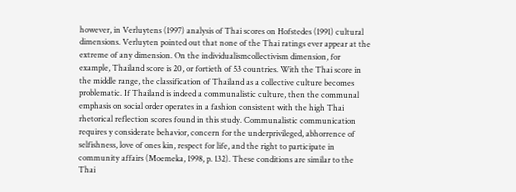however, in Verluytens (1997) analysis of Thai scores on Hofstedes (1991) cultural
dimensions. Verluyten pointed out that none of the Thai ratings ever appear at the
extreme of any dimension. On the individualismcollectivism dimension, for
example, Thailand score is 20, or fortieth of 53 countries. With the Thai score in
the middle range, the classification of Thailand as a collective culture becomes
problematic. If Thailand is indeed a communalistic culture, then the communal
emphasis on social order operates in a fashion consistent with the high Thai
rhetorical reflection scores found in this study. Communalistic communication
requires y considerate behavior, concern for the underprivileged, abhorrence of
selfishness, love of ones kin, respect for life, and the right to participate in
community affairs (Moemeka, 1998, p. 132). These conditions are similar to the
Thai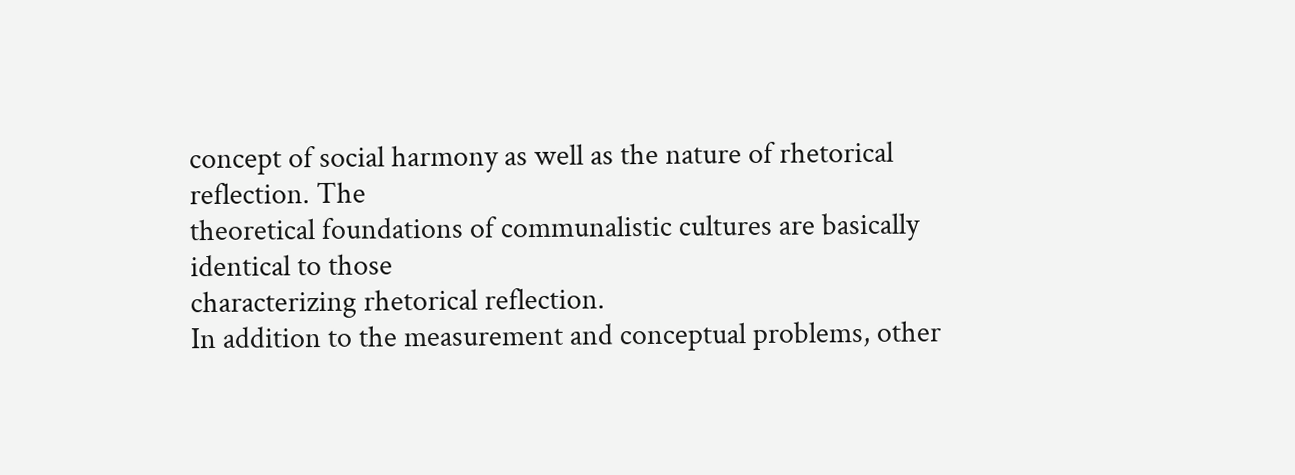concept of social harmony as well as the nature of rhetorical reflection. The
theoretical foundations of communalistic cultures are basically identical to those
characterizing rhetorical reflection.
In addition to the measurement and conceptual problems, other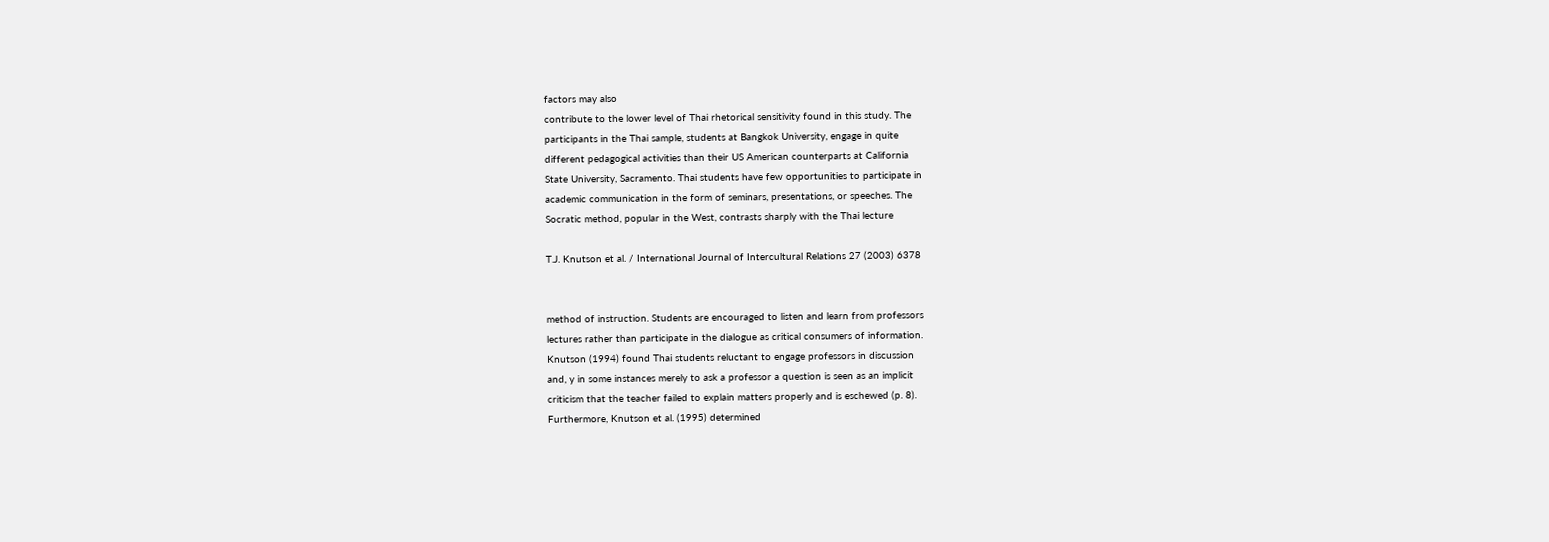factors may also
contribute to the lower level of Thai rhetorical sensitivity found in this study. The
participants in the Thai sample, students at Bangkok University, engage in quite
different pedagogical activities than their US American counterparts at California
State University, Sacramento. Thai students have few opportunities to participate in
academic communication in the form of seminars, presentations, or speeches. The
Socratic method, popular in the West, contrasts sharply with the Thai lecture

T.J. Knutson et al. / International Journal of Intercultural Relations 27 (2003) 6378


method of instruction. Students are encouraged to listen and learn from professors
lectures rather than participate in the dialogue as critical consumers of information.
Knutson (1994) found Thai students reluctant to engage professors in discussion
and, y in some instances merely to ask a professor a question is seen as an implicit
criticism that the teacher failed to explain matters properly and is eschewed (p. 8).
Furthermore, Knutson et al. (1995) determined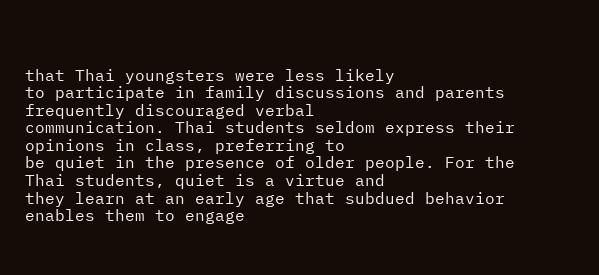that Thai youngsters were less likely
to participate in family discussions and parents frequently discouraged verbal
communication. Thai students seldom express their opinions in class, preferring to
be quiet in the presence of older people. For the Thai students, quiet is a virtue and
they learn at an early age that subdued behavior enables them to engage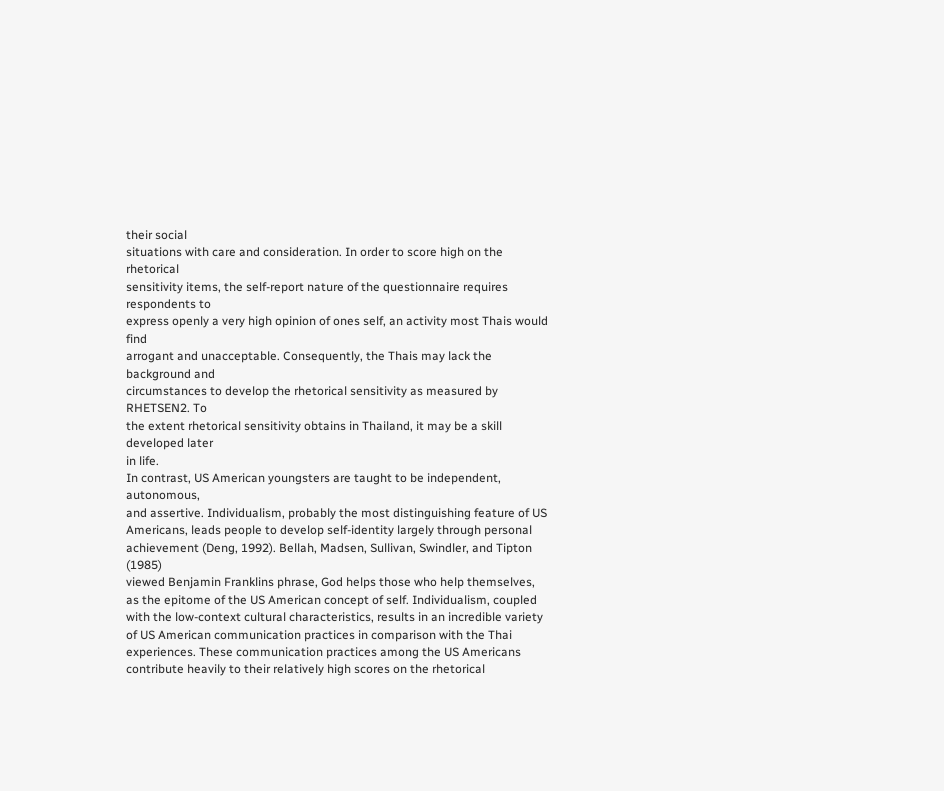their social
situations with care and consideration. In order to score high on the rhetorical
sensitivity items, the self-report nature of the questionnaire requires respondents to
express openly a very high opinion of ones self, an activity most Thais would find
arrogant and unacceptable. Consequently, the Thais may lack the background and
circumstances to develop the rhetorical sensitivity as measured by RHETSEN2. To
the extent rhetorical sensitivity obtains in Thailand, it may be a skill developed later
in life.
In contrast, US American youngsters are taught to be independent, autonomous,
and assertive. Individualism, probably the most distinguishing feature of US
Americans, leads people to develop self-identity largely through personal
achievement (Deng, 1992). Bellah, Madsen, Sullivan, Swindler, and Tipton (1985)
viewed Benjamin Franklins phrase, God helps those who help themselves,
as the epitome of the US American concept of self. Individualism, coupled
with the low-context cultural characteristics, results in an incredible variety
of US American communication practices in comparison with the Thai
experiences. These communication practices among the US Americans
contribute heavily to their relatively high scores on the rhetorical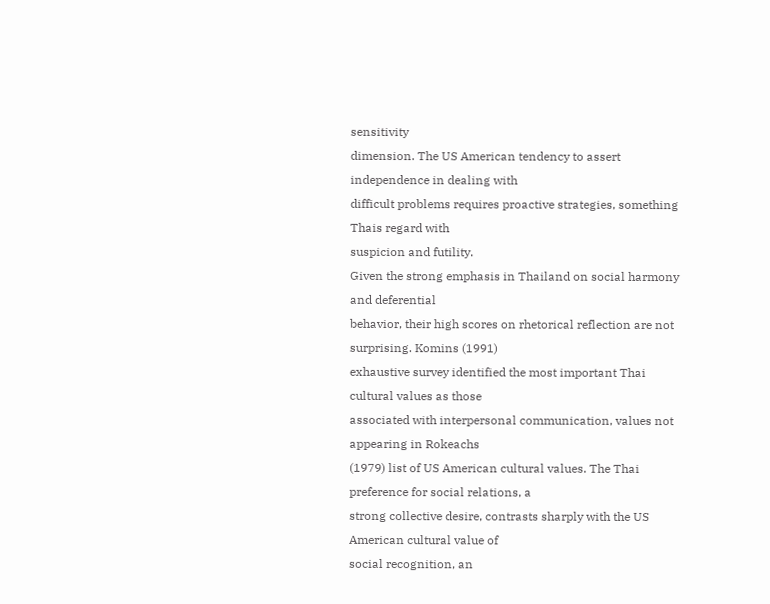sensitivity
dimension. The US American tendency to assert independence in dealing with
difficult problems requires proactive strategies, something Thais regard with
suspicion and futility.
Given the strong emphasis in Thailand on social harmony and deferential
behavior, their high scores on rhetorical reflection are not surprising. Komins (1991)
exhaustive survey identified the most important Thai cultural values as those
associated with interpersonal communication, values not appearing in Rokeachs
(1979) list of US American cultural values. The Thai preference for social relations, a
strong collective desire, contrasts sharply with the US American cultural value of
social recognition, an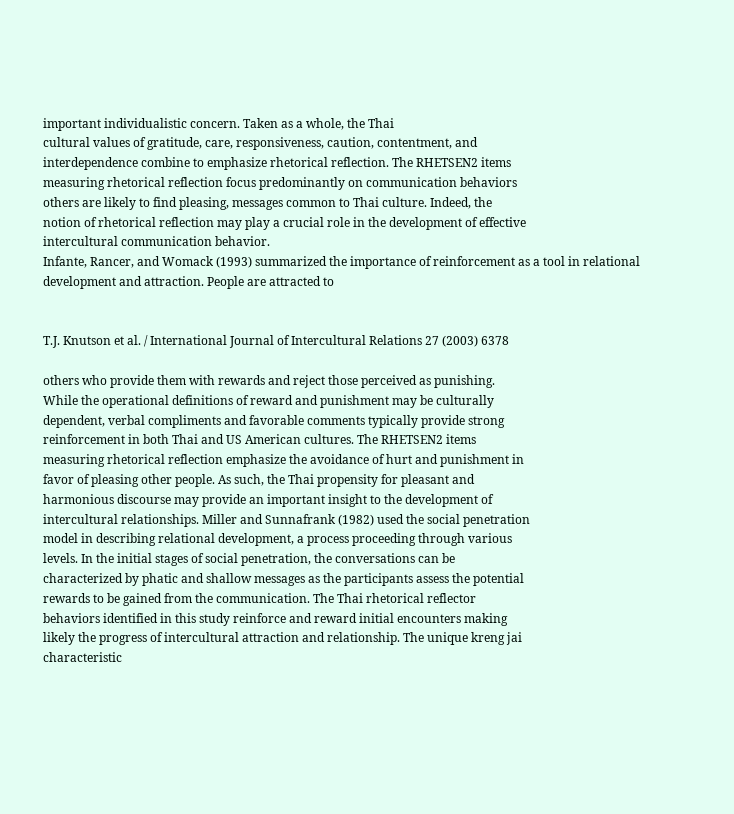important individualistic concern. Taken as a whole, the Thai
cultural values of gratitude, care, responsiveness, caution, contentment, and
interdependence combine to emphasize rhetorical reflection. The RHETSEN2 items
measuring rhetorical reflection focus predominantly on communication behaviors
others are likely to find pleasing, messages common to Thai culture. Indeed, the
notion of rhetorical reflection may play a crucial role in the development of effective
intercultural communication behavior.
Infante, Rancer, and Womack (1993) summarized the importance of reinforcement as a tool in relational development and attraction. People are attracted to


T.J. Knutson et al. / International Journal of Intercultural Relations 27 (2003) 6378

others who provide them with rewards and reject those perceived as punishing.
While the operational definitions of reward and punishment may be culturally
dependent, verbal compliments and favorable comments typically provide strong
reinforcement in both Thai and US American cultures. The RHETSEN2 items
measuring rhetorical reflection emphasize the avoidance of hurt and punishment in
favor of pleasing other people. As such, the Thai propensity for pleasant and
harmonious discourse may provide an important insight to the development of
intercultural relationships. Miller and Sunnafrank (1982) used the social penetration
model in describing relational development, a process proceeding through various
levels. In the initial stages of social penetration, the conversations can be
characterized by phatic and shallow messages as the participants assess the potential
rewards to be gained from the communication. The Thai rhetorical reflector
behaviors identified in this study reinforce and reward initial encounters making
likely the progress of intercultural attraction and relationship. The unique kreng jai
characteristic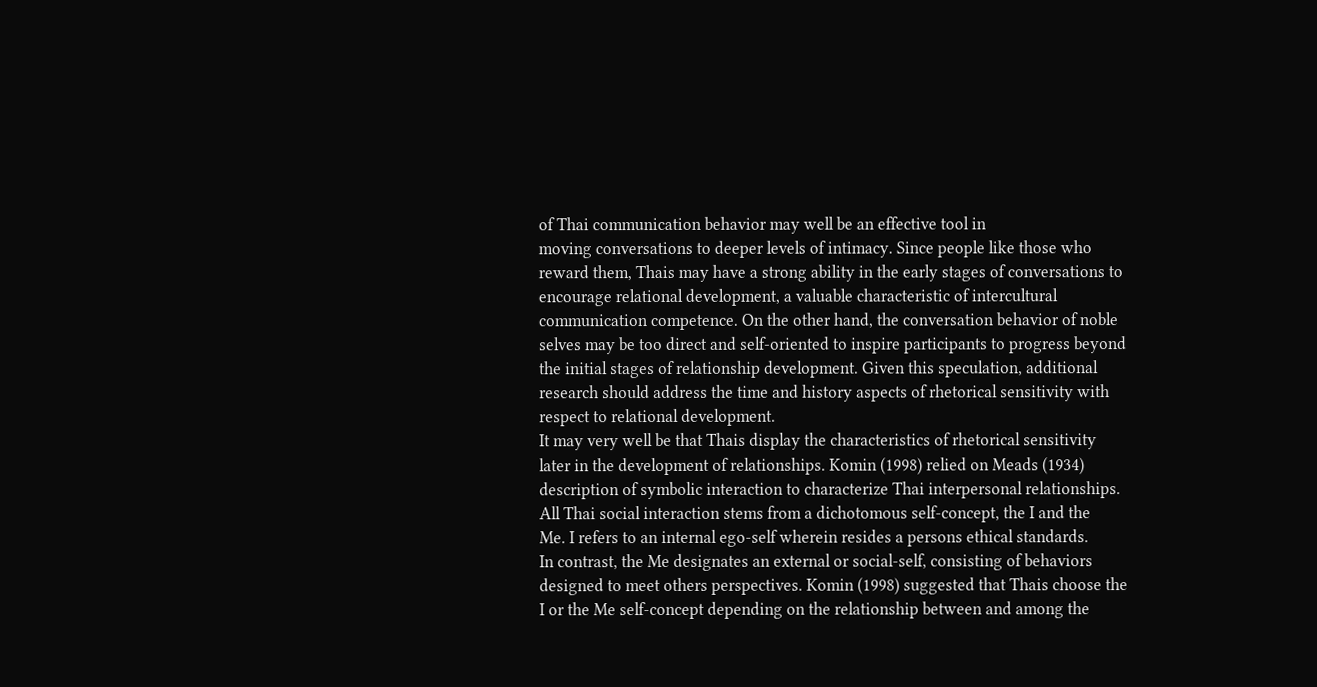of Thai communication behavior may well be an effective tool in
moving conversations to deeper levels of intimacy. Since people like those who
reward them, Thais may have a strong ability in the early stages of conversations to
encourage relational development, a valuable characteristic of intercultural
communication competence. On the other hand, the conversation behavior of noble
selves may be too direct and self-oriented to inspire participants to progress beyond
the initial stages of relationship development. Given this speculation, additional
research should address the time and history aspects of rhetorical sensitivity with
respect to relational development.
It may very well be that Thais display the characteristics of rhetorical sensitivity
later in the development of relationships. Komin (1998) relied on Meads (1934)
description of symbolic interaction to characterize Thai interpersonal relationships.
All Thai social interaction stems from a dichotomous self-concept, the I and the
Me. I refers to an internal ego-self wherein resides a persons ethical standards.
In contrast, the Me designates an external or social-self, consisting of behaviors
designed to meet others perspectives. Komin (1998) suggested that Thais choose the
I or the Me self-concept depending on the relationship between and among the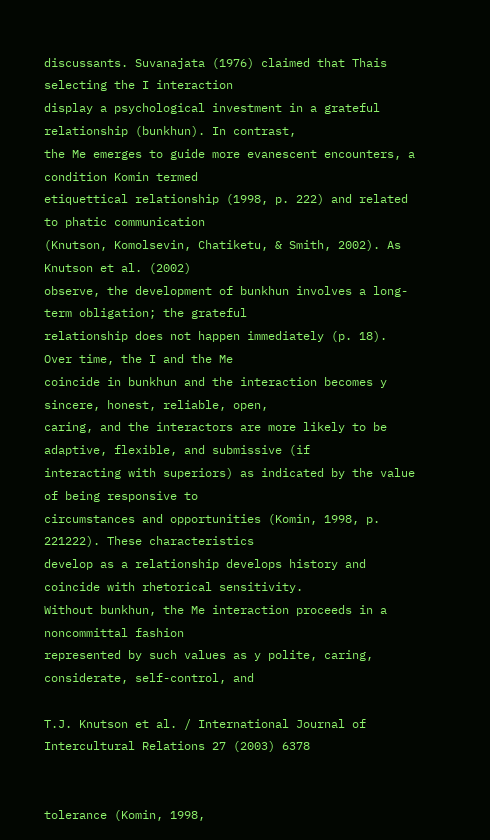discussants. Suvanajata (1976) claimed that Thais selecting the I interaction
display a psychological investment in a grateful relationship (bunkhun). In contrast,
the Me emerges to guide more evanescent encounters, a condition Komin termed
etiquettical relationship (1998, p. 222) and related to phatic communication
(Knutson, Komolsevin, Chatiketu, & Smith, 2002). As Knutson et al. (2002)
observe, the development of bunkhun involves a long-term obligation; the grateful
relationship does not happen immediately (p. 18). Over time, the I and the Me
coincide in bunkhun and the interaction becomes y sincere, honest, reliable, open,
caring, and the interactors are more likely to be adaptive, flexible, and submissive (if
interacting with superiors) as indicated by the value of being responsive to
circumstances and opportunities (Komin, 1998, p. 221222). These characteristics
develop as a relationship develops history and coincide with rhetorical sensitivity.
Without bunkhun, the Me interaction proceeds in a noncommittal fashion
represented by such values as y polite, caring, considerate, self-control, and

T.J. Knutson et al. / International Journal of Intercultural Relations 27 (2003) 6378


tolerance (Komin, 1998,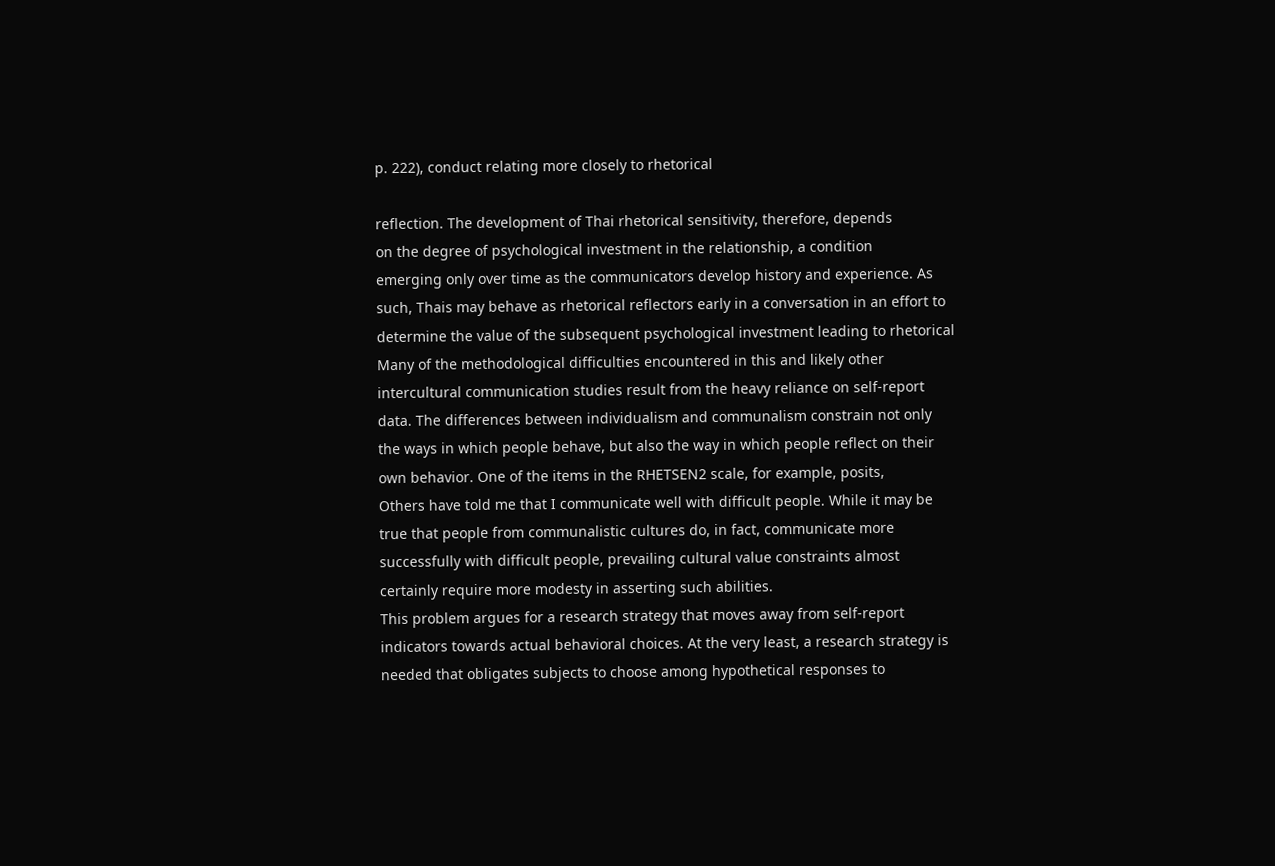p. 222), conduct relating more closely to rhetorical

reflection. The development of Thai rhetorical sensitivity, therefore, depends
on the degree of psychological investment in the relationship, a condition
emerging only over time as the communicators develop history and experience. As
such, Thais may behave as rhetorical reflectors early in a conversation in an effort to
determine the value of the subsequent psychological investment leading to rhetorical
Many of the methodological difficulties encountered in this and likely other
intercultural communication studies result from the heavy reliance on self-report
data. The differences between individualism and communalism constrain not only
the ways in which people behave, but also the way in which people reflect on their
own behavior. One of the items in the RHETSEN2 scale, for example, posits,
Others have told me that I communicate well with difficult people. While it may be
true that people from communalistic cultures do, in fact, communicate more
successfully with difficult people, prevailing cultural value constraints almost
certainly require more modesty in asserting such abilities.
This problem argues for a research strategy that moves away from self-report
indicators towards actual behavioral choices. At the very least, a research strategy is
needed that obligates subjects to choose among hypothetical responses to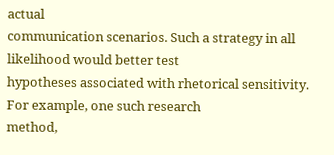actual
communication scenarios. Such a strategy in all likelihood would better test
hypotheses associated with rhetorical sensitivity. For example, one such research
method,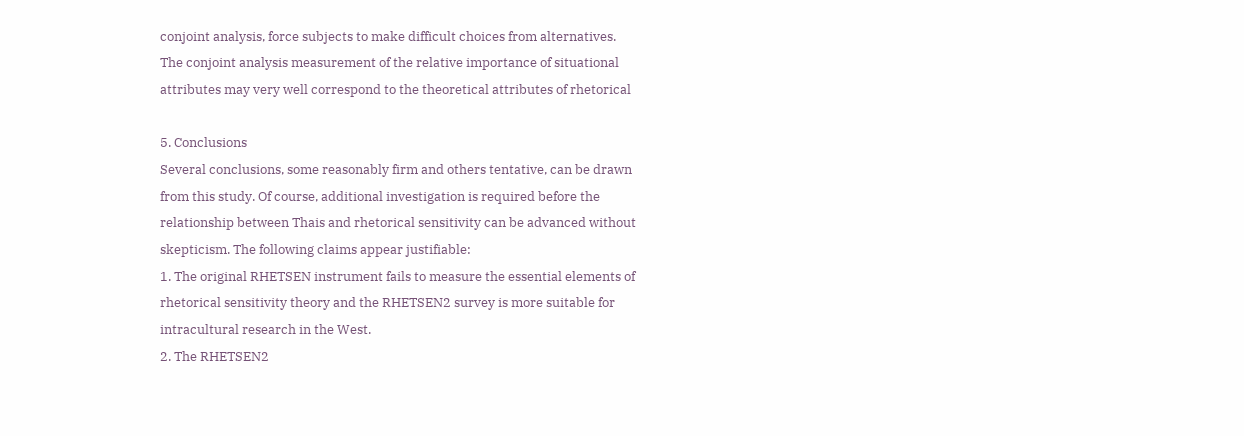conjoint analysis, force subjects to make difficult choices from alternatives.
The conjoint analysis measurement of the relative importance of situational
attributes may very well correspond to the theoretical attributes of rhetorical

5. Conclusions
Several conclusions, some reasonably firm and others tentative, can be drawn
from this study. Of course, additional investigation is required before the
relationship between Thais and rhetorical sensitivity can be advanced without
skepticism. The following claims appear justifiable:
1. The original RHETSEN instrument fails to measure the essential elements of
rhetorical sensitivity theory and the RHETSEN2 survey is more suitable for
intracultural research in the West.
2. The RHETSEN2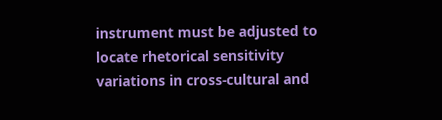instrument must be adjusted to locate rhetorical sensitivity
variations in cross-cultural and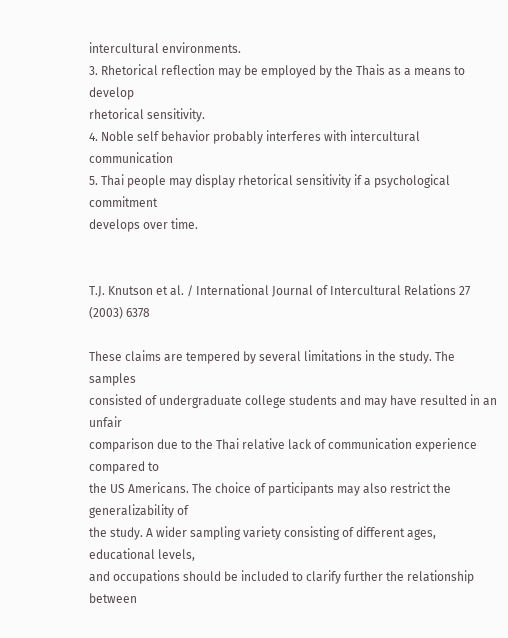intercultural environments.
3. Rhetorical reflection may be employed by the Thais as a means to develop
rhetorical sensitivity.
4. Noble self behavior probably interferes with intercultural communication
5. Thai people may display rhetorical sensitivity if a psychological commitment
develops over time.


T.J. Knutson et al. / International Journal of Intercultural Relations 27 (2003) 6378

These claims are tempered by several limitations in the study. The samples
consisted of undergraduate college students and may have resulted in an unfair
comparison due to the Thai relative lack of communication experience compared to
the US Americans. The choice of participants may also restrict the generalizability of
the study. A wider sampling variety consisting of different ages, educational levels,
and occupations should be included to clarify further the relationship between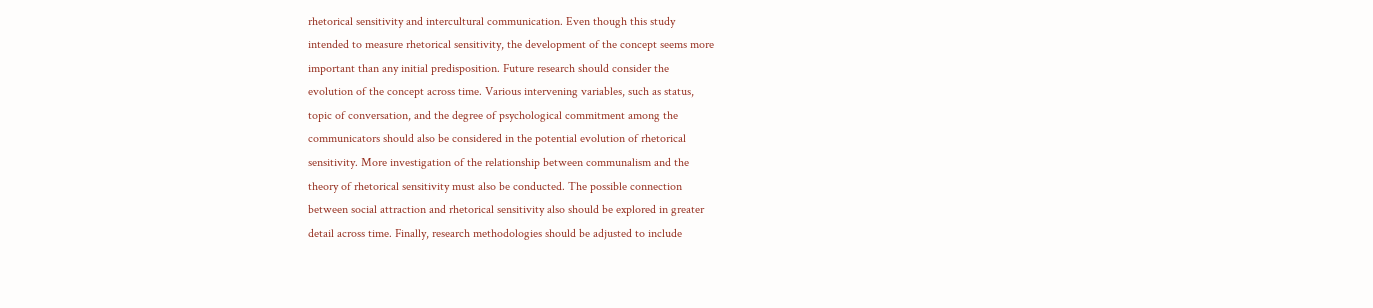rhetorical sensitivity and intercultural communication. Even though this study
intended to measure rhetorical sensitivity, the development of the concept seems more
important than any initial predisposition. Future research should consider the
evolution of the concept across time. Various intervening variables, such as status,
topic of conversation, and the degree of psychological commitment among the
communicators should also be considered in the potential evolution of rhetorical
sensitivity. More investigation of the relationship between communalism and the
theory of rhetorical sensitivity must also be conducted. The possible connection
between social attraction and rhetorical sensitivity also should be explored in greater
detail across time. Finally, research methodologies should be adjusted to include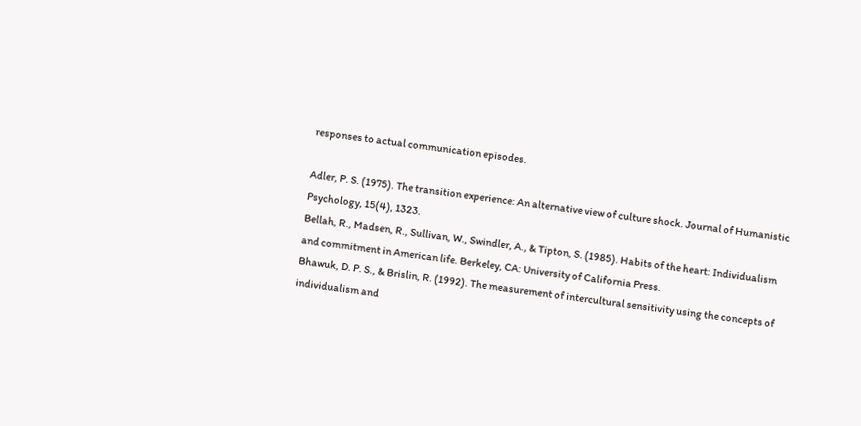responses to actual communication episodes.

Adler, P. S. (1975). The transition experience: An alternative view of culture shock. Journal of Humanistic
Psychology, 15(4), 1323.
Bellah, R., Madsen, R., Sullivan, W., Swindler, A., & Tipton, S. (1985). Habits of the heart: Individualism
and commitment in American life. Berkeley, CA: University of California Press.
Bhawuk, D. P. S., & Brislin, R. (1992). The measurement of intercultural sensitivity using the concepts of
individualism and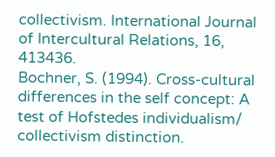collectivism. International Journal of Intercultural Relations, 16, 413436.
Bochner, S. (1994). Cross-cultural differences in the self concept: A test of Hofstedes individualism/
collectivism distinction.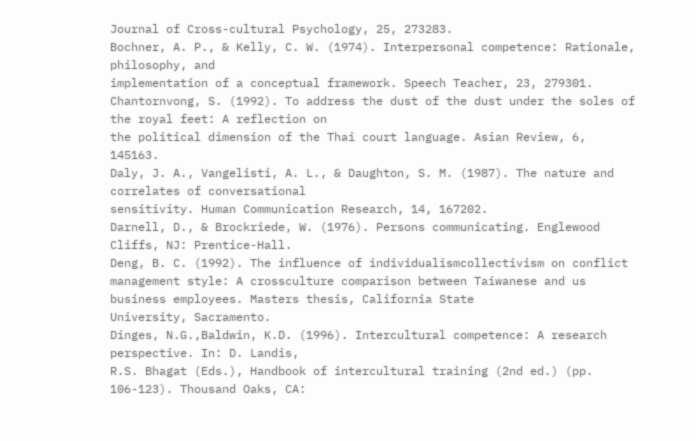Journal of Cross-cultural Psychology, 25, 273283.
Bochner, A. P., & Kelly, C. W. (1974). Interpersonal competence: Rationale, philosophy, and
implementation of a conceptual framework. Speech Teacher, 23, 279301.
Chantornvong, S. (1992). To address the dust of the dust under the soles of the royal feet: A reflection on
the political dimension of the Thai court language. Asian Review, 6, 145163.
Daly, J. A., Vangelisti, A. L., & Daughton, S. M. (1987). The nature and correlates of conversational
sensitivity. Human Communication Research, 14, 167202.
Darnell, D., & Brockriede, W. (1976). Persons communicating. Englewood Cliffs, NJ: Prentice-Hall.
Deng, B. C. (1992). The influence of individualismcollectivism on conflict management style: A crossculture comparison between Taiwanese and us business employees. Masters thesis, California State
University, Sacramento.
Dinges, N.G.,Baldwin, K.D. (1996). Intercultural competence: A research perspective. In: D. Landis,
R.S. Bhagat (Eds.), Handbook of intercultural training (2nd ed.) (pp. 106-123). Thousand Oaks, CA: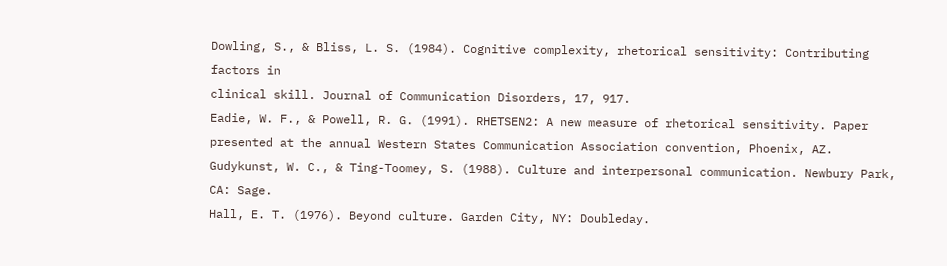Dowling, S., & Bliss, L. S. (1984). Cognitive complexity, rhetorical sensitivity: Contributing factors in
clinical skill. Journal of Communication Disorders, 17, 917.
Eadie, W. F., & Powell, R. G. (1991). RHETSEN2: A new measure of rhetorical sensitivity. Paper
presented at the annual Western States Communication Association convention, Phoenix, AZ.
Gudykunst, W. C., & Ting-Toomey, S. (1988). Culture and interpersonal communication. Newbury Park,
CA: Sage.
Hall, E. T. (1976). Beyond culture. Garden City, NY: Doubleday.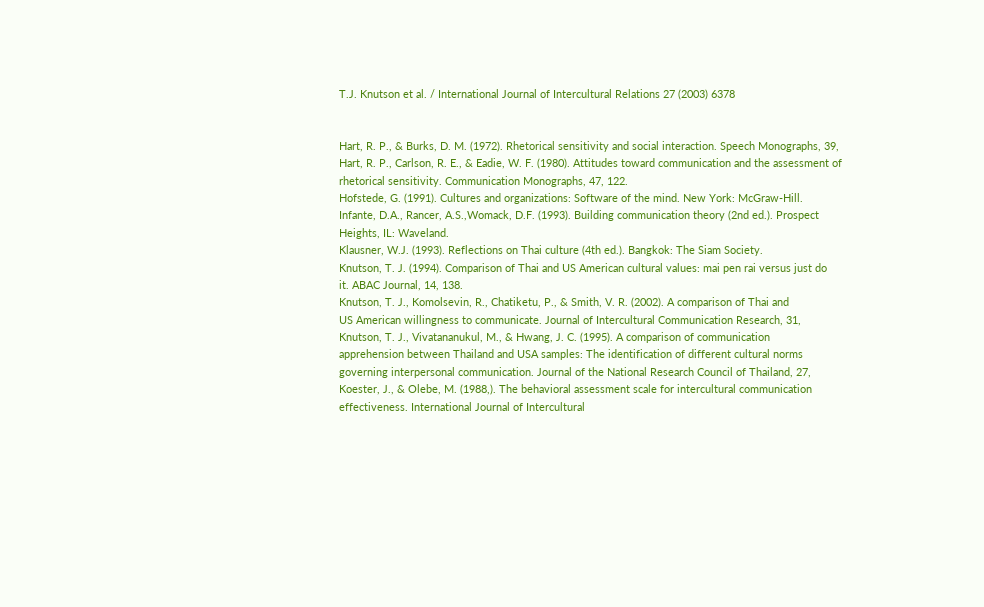T.J. Knutson et al. / International Journal of Intercultural Relations 27 (2003) 6378


Hart, R. P., & Burks, D. M. (1972). Rhetorical sensitivity and social interaction. Speech Monographs, 39,
Hart, R. P., Carlson, R. E., & Eadie, W. F. (1980). Attitudes toward communication and the assessment of
rhetorical sensitivity. Communication Monographs, 47, 122.
Hofstede, G. (1991). Cultures and organizations: Software of the mind. New York: McGraw-Hill.
Infante, D.A., Rancer, A.S.,Womack, D.F. (1993). Building communication theory (2nd ed.). Prospect
Heights, IL: Waveland.
Klausner, W.J. (1993). Reflections on Thai culture (4th ed.). Bangkok: The Siam Society.
Knutson, T. J. (1994). Comparison of Thai and US American cultural values: mai pen rai versus just do
it. ABAC Journal, 14, 138.
Knutson, T. J., Komolsevin, R., Chatiketu, P., & Smith, V. R. (2002). A comparison of Thai and
US American willingness to communicate. Journal of Intercultural Communication Research, 31,
Knutson, T. J., Vivatananukul, M., & Hwang, J. C. (1995). A comparison of communication
apprehension between Thailand and USA samples: The identification of different cultural norms
governing interpersonal communication. Journal of the National Research Council of Thailand, 27,
Koester, J., & Olebe, M. (1988,). The behavioral assessment scale for intercultural communication
effectiveness. International Journal of Intercultural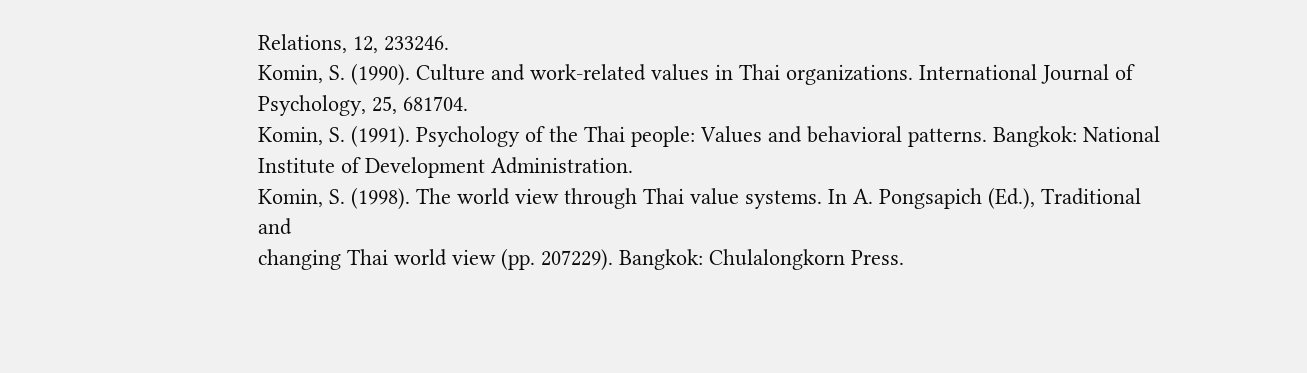Relations, 12, 233246.
Komin, S. (1990). Culture and work-related values in Thai organizations. International Journal of
Psychology, 25, 681704.
Komin, S. (1991). Psychology of the Thai people: Values and behavioral patterns. Bangkok: National
Institute of Development Administration.
Komin, S. (1998). The world view through Thai value systems. In A. Pongsapich (Ed.), Traditional and
changing Thai world view (pp. 207229). Bangkok: Chulalongkorn Press.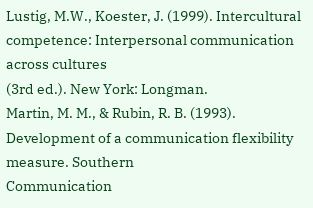Lustig, M.W., Koester, J. (1999). Intercultural competence: Interpersonal communication across cultures
(3rd ed.). New York: Longman.
Martin, M. M., & Rubin, R. B. (1993). Development of a communication flexibility measure. Southern
Communication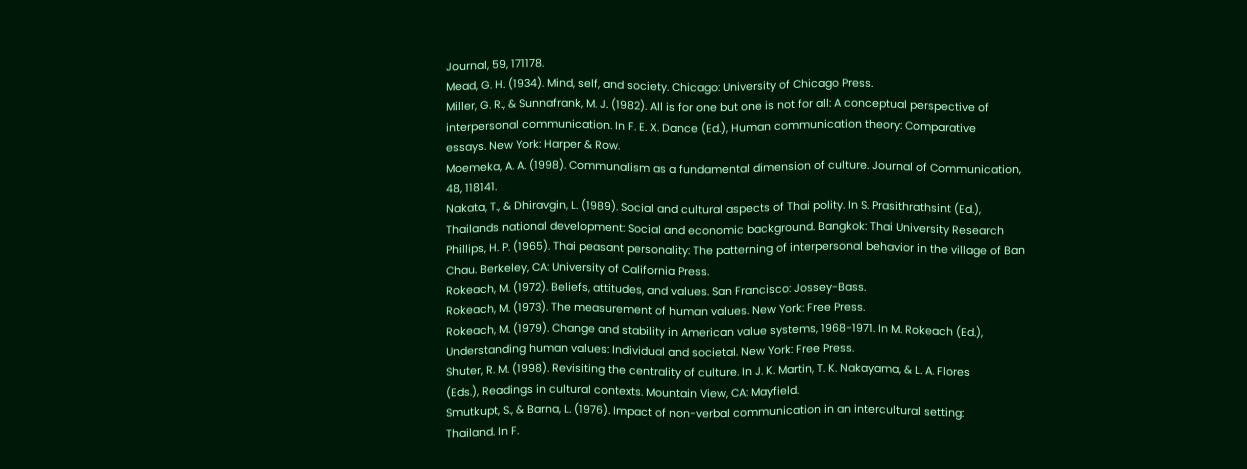Journal, 59, 171178.
Mead, G. H. (1934). Mind, self, and society. Chicago: University of Chicago Press.
Miller, G. R., & Sunnafrank, M. J. (1982). All is for one but one is not for all: A conceptual perspective of
interpersonal communication. In F. E. X. Dance (Ed.), Human communication theory: Comparative
essays. New York: Harper & Row.
Moemeka, A. A. (1998). Communalism as a fundamental dimension of culture. Journal of Communication,
48, 118141.
Nakata, T., & Dhiravgin, L. (1989). Social and cultural aspects of Thai polity. In S. Prasithrathsint (Ed.),
Thailands national development: Social and economic background. Bangkok: Thai University Research
Phillips, H. P. (1965). Thai peasant personality: The patterning of interpersonal behavior in the village of Ban
Chau. Berkeley, CA: University of California Press.
Rokeach, M. (1972). Beliefs, attitudes, and values. San Francisco: Jossey-Bass.
Rokeach, M. (1973). The measurement of human values. New York: Free Press.
Rokeach, M. (1979). Change and stability in American value systems, 1968-1971. In M. Rokeach (Ed.),
Understanding human values: Individual and societal. New York: Free Press.
Shuter, R. M. (1998). Revisiting the centrality of culture. In J. K. Martin, T. K. Nakayama, & L. A. Flores
(Eds.), Readings in cultural contexts. Mountain View, CA: Mayfield.
Smutkupt, S., & Barna, L. (1976). Impact of non-verbal communication in an intercultural setting:
Thailand. In F.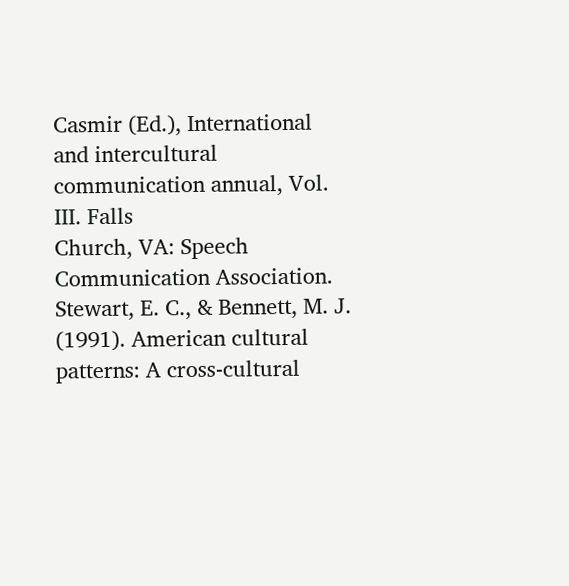Casmir (Ed.), International and intercultural communication annual, Vol. III. Falls
Church, VA: Speech Communication Association.
Stewart, E. C., & Bennett, M. J. (1991). American cultural patterns: A cross-cultural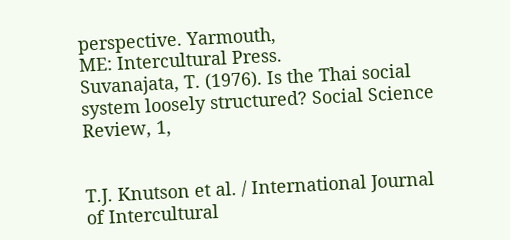perspective. Yarmouth,
ME: Intercultural Press.
Suvanajata, T. (1976). Is the Thai social system loosely structured? Social Science Review, 1,


T.J. Knutson et al. / International Journal of Intercultural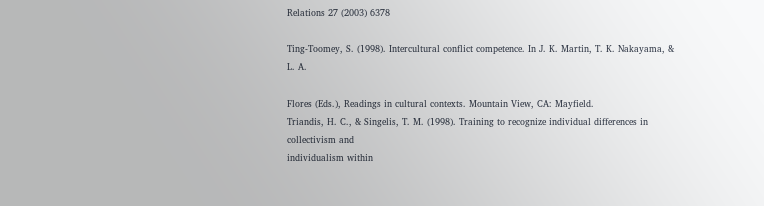Relations 27 (2003) 6378

Ting-Toomey, S. (1998). Intercultural conflict competence. In J. K. Martin, T. K. Nakayama, & L. A.

Flores (Eds.), Readings in cultural contexts. Mountain View, CA: Mayfield.
Triandis, H. C., & Singelis, T. M. (1998). Training to recognize individual differences in collectivism and
individualism within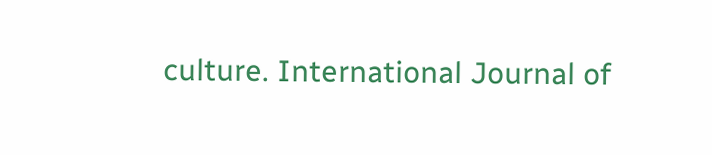culture. International Journal of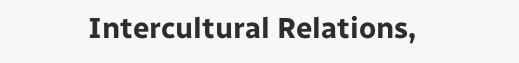Intercultural Relations,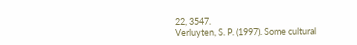22, 3547.
Verluyten, S. P. (1997). Some cultural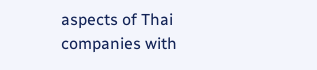aspects of Thai companies with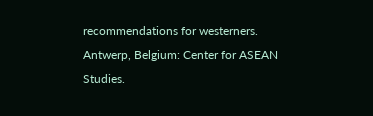recommendations for westerners.
Antwerp, Belgium: Center for ASEAN Studies.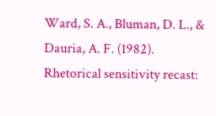Ward, S. A., Bluman, D. L., & Dauria, A. F. (1982). Rhetorical sensitivity recast: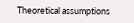Theoretical assumptions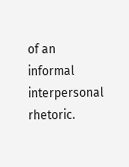of an informal interpersonal rhetoric.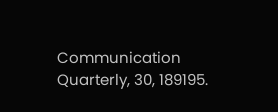Communication Quarterly, 30, 189195.